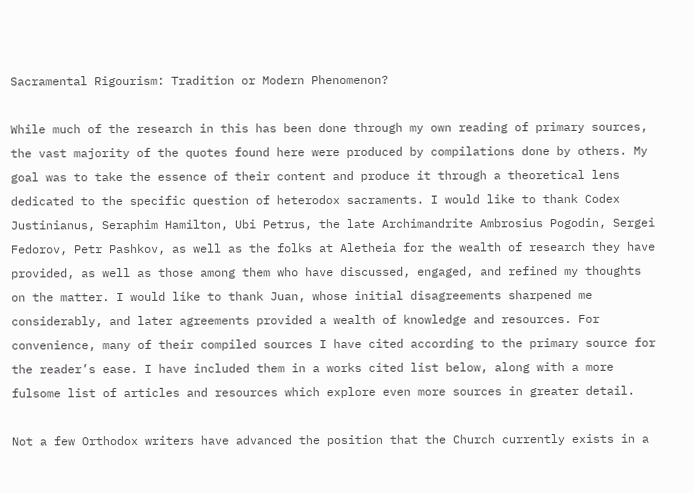Sacramental Rigourism: Tradition or Modern Phenomenon?

While much of the research in this has been done through my own reading of primary sources, the vast majority of the quotes found here were produced by compilations done by others. My goal was to take the essence of their content and produce it through a theoretical lens dedicated to the specific question of heterodox sacraments. I would like to thank Codex Justinianus, Seraphim Hamilton, Ubi Petrus, the late Archimandrite Ambrosius Pogodin, Sergei Fedorov, Petr Pashkov, as well as the folks at Aletheia for the wealth of research they have provided, as well as those among them who have discussed, engaged, and refined my thoughts on the matter. I would like to thank Juan, whose initial disagreements sharpened me considerably, and later agreements provided a wealth of knowledge and resources. For convenience, many of their compiled sources I have cited according to the primary source for the reader’s ease. I have included them in a works cited list below, along with a more fulsome list of articles and resources which explore even more sources in greater detail.

Not a few Orthodox writers have advanced the position that the Church currently exists in a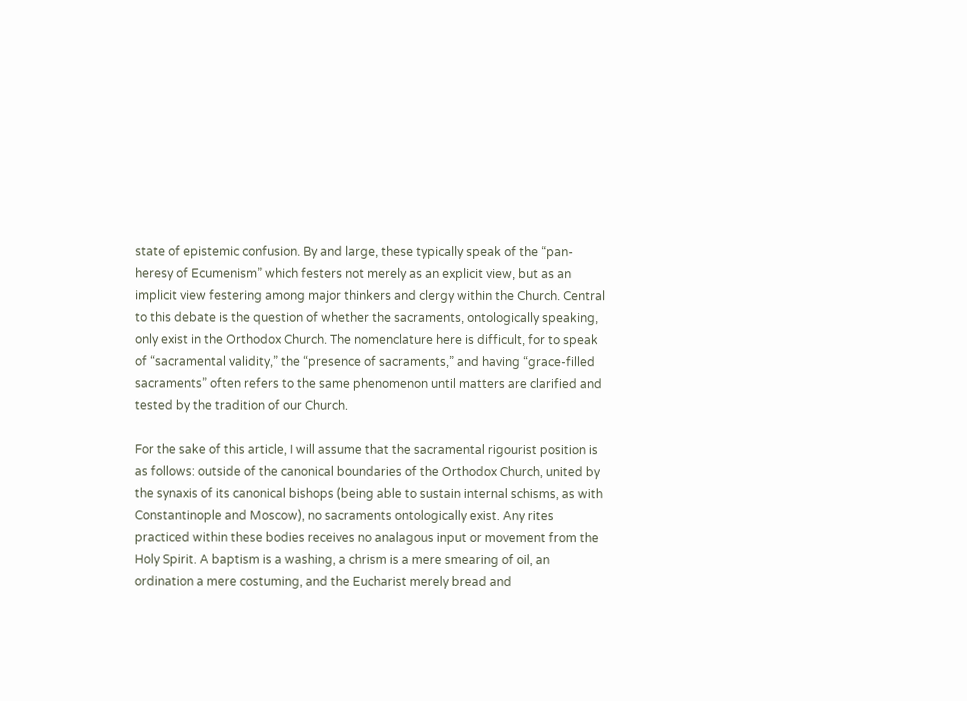state of epistemic confusion. By and large, these typically speak of the “pan-heresy of Ecumenism” which festers not merely as an explicit view, but as an implicit view festering among major thinkers and clergy within the Church. Central to this debate is the question of whether the sacraments, ontologically speaking, only exist in the Orthodox Church. The nomenclature here is difficult, for to speak of “sacramental validity,” the “presence of sacraments,” and having “grace-filled sacraments” often refers to the same phenomenon until matters are clarified and tested by the tradition of our Church.

For the sake of this article, I will assume that the sacramental rigourist position is as follows: outside of the canonical boundaries of the Orthodox Church, united by the synaxis of its canonical bishops (being able to sustain internal schisms, as with Constantinople and Moscow), no sacraments ontologically exist. Any rites practiced within these bodies receives no analagous input or movement from the Holy Spirit. A baptism is a washing, a chrism is a mere smearing of oil, an ordination a mere costuming, and the Eucharist merely bread and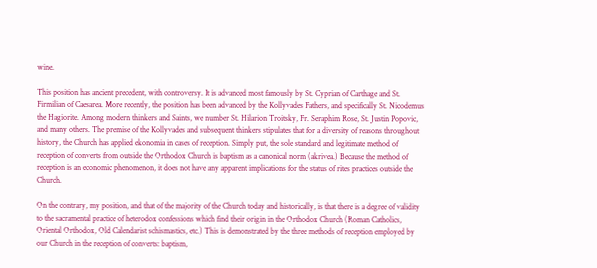wine.

This position has ancient precedent, with controversy. It is advanced most famously by St. Cyprian of Carthage and St. Firmilian of Caesarea. More recently, the position has been advanced by the Kollyvades Fathers, and specifically St. Nicodemus the Hagiorite. Among modern thinkers and Saints, we number St. Hilarion Troitsky, Fr. Seraphim Rose, St. Justin Popovic, and many others. The premise of the Kollyvades and subsequent thinkers stipulates that for a diversity of reasons throughout history, the Church has applied ekonomia in cases of reception. Simply put, the sole standard and legitimate method of reception of converts from outside the Orthodox Church is baptism as a canonical norm (akrivea.) Because the method of reception is an economic phenomenon, it does not have any apparent implications for the status of rites practices outside the Church.

On the contrary, my position, and that of the majority of the Church today and historically, is that there is a degree of validity to the sacramental practice of heterodox confessions which find their origin in the Orthodox Church (Roman Catholics, Oriental Orthodox, Old Calendarist schismastics, etc.) This is demonstrated by the three methods of reception employed by our Church in the reception of converts: baptism,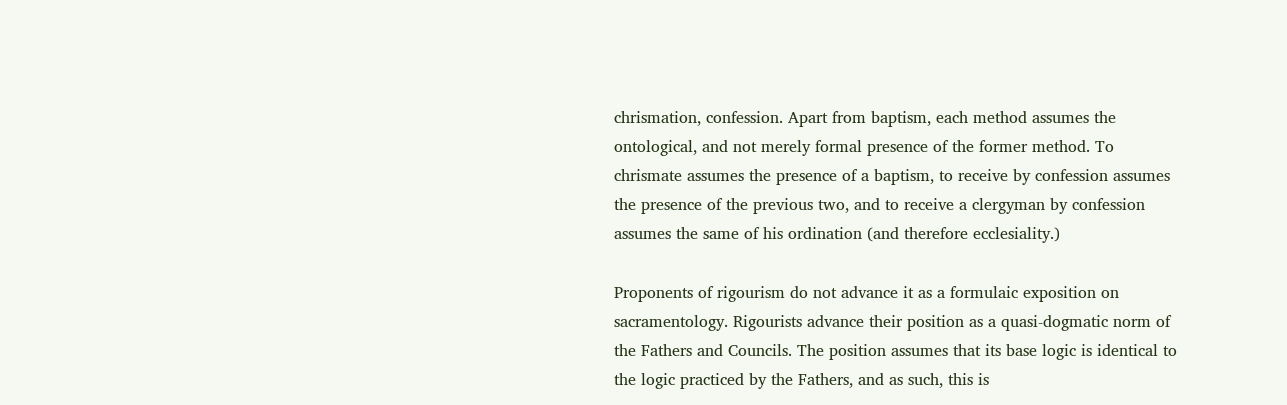chrismation, confession. Apart from baptism, each method assumes the ontological, and not merely formal presence of the former method. To chrismate assumes the presence of a baptism, to receive by confession assumes the presence of the previous two, and to receive a clergyman by confession assumes the same of his ordination (and therefore ecclesiality.)

Proponents of rigourism do not advance it as a formulaic exposition on sacramentology. Rigourists advance their position as a quasi-dogmatic norm of the Fathers and Councils. The position assumes that its base logic is identical to the logic practiced by the Fathers, and as such, this is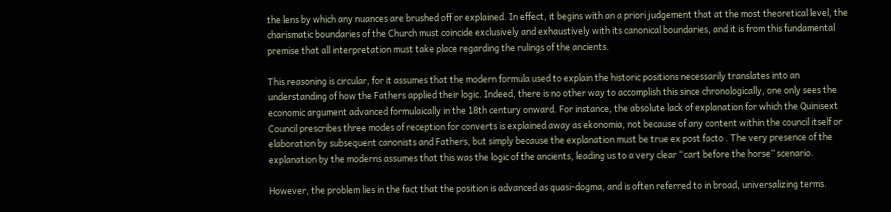the lens by which any nuances are brushed off or explained. In effect, it begins with an a priori judgement that at the most theoretical level, the charismatic boundaries of the Church must coincide exclusively and exhaustively with its canonical boundaries, and it is from this fundamental premise that all interpretation must take place regarding the rulings of the ancients.

This reasoning is circular, for it assumes that the modern formula used to explain the historic positions necessarily translates into an understanding of how the Fathers applied their logic. Indeed, there is no other way to accomplish this since chronologically, one only sees the economic argument advanced formulaically in the 18th century onward. For instance, the absolute lack of explanation for which the Quinisext Council prescribes three modes of reception for converts is explained away as ekonomia, not because of any content within the council itself or elaboration by subsequent canonists and Fathers, but simply because the explanation must be true ex post facto . The very presence of the explanation by the moderns assumes that this was the logic of the ancients, leading us to a very clear “cart before the horse” scenario.

However, the problem lies in the fact that the position is advanced as quasi-dogma, and is often referred to in broad, universalizing terms.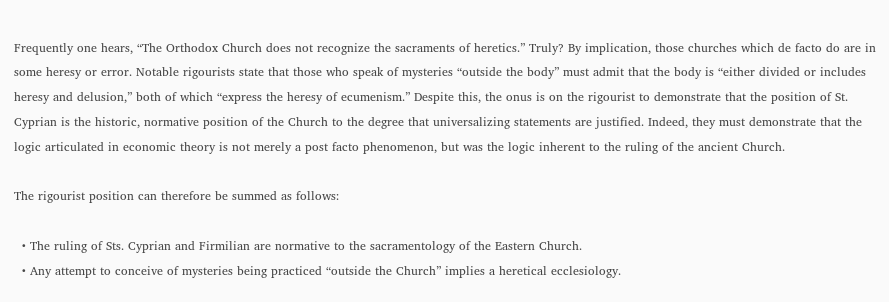Frequently one hears, “The Orthodox Church does not recognize the sacraments of heretics.” Truly? By implication, those churches which de facto do are in some heresy or error. Notable rigourists state that those who speak of mysteries “outside the body” must admit that the body is “either divided or includes heresy and delusion,” both of which “express the heresy of ecumenism.” Despite this, the onus is on the rigourist to demonstrate that the position of St. Cyprian is the historic, normative position of the Church to the degree that universalizing statements are justified. Indeed, they must demonstrate that the logic articulated in economic theory is not merely a post facto phenomenon, but was the logic inherent to the ruling of the ancient Church.

The rigourist position can therefore be summed as follows:

  • The ruling of Sts. Cyprian and Firmilian are normative to the sacramentology of the Eastern Church.
  • Any attempt to conceive of mysteries being practiced “outside the Church” implies a heretical ecclesiology.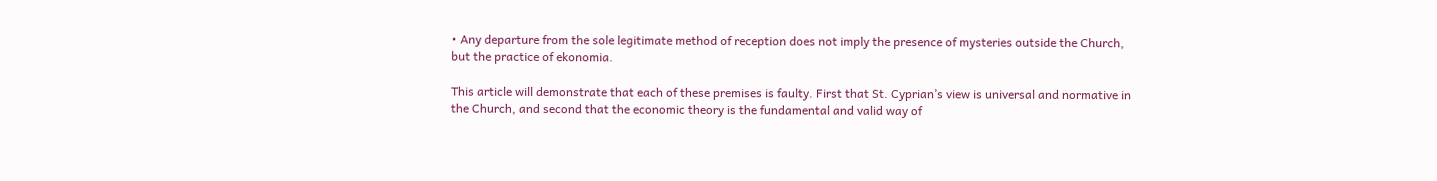• Any departure from the sole legitimate method of reception does not imply the presence of mysteries outside the Church, but the practice of ekonomia.

This article will demonstrate that each of these premises is faulty. First that St. Cyprian’s view is universal and normative in the Church, and second that the economic theory is the fundamental and valid way of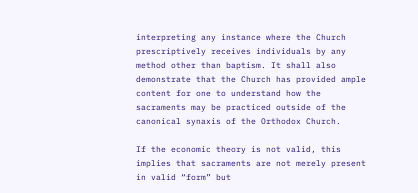interpreting any instance where the Church prescriptively receives individuals by any method other than baptism. It shall also demonstrate that the Church has provided ample content for one to understand how the sacraments may be practiced outside of the canonical synaxis of the Orthodox Church.

If the economic theory is not valid, this implies that sacraments are not merely present in valid “form” but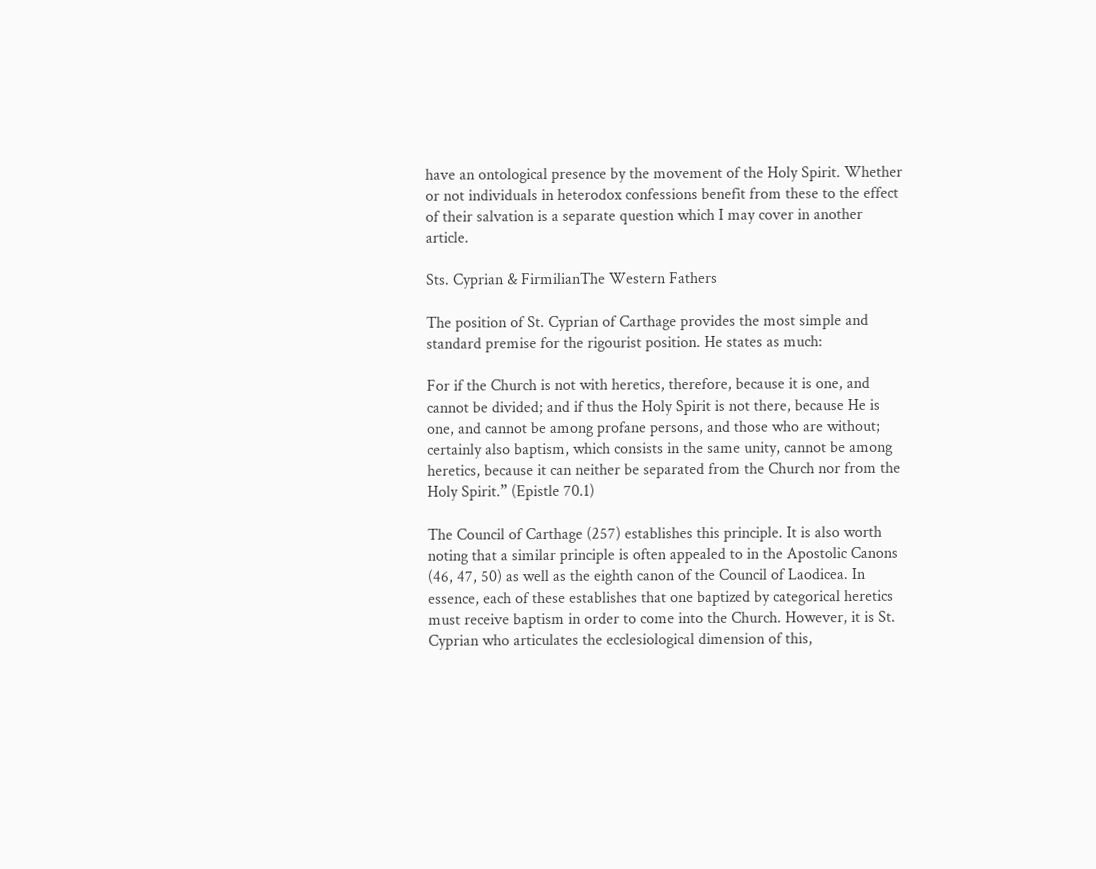have an ontological presence by the movement of the Holy Spirit. Whether or not individuals in heterodox confessions benefit from these to the effect of their salvation is a separate question which I may cover in another article.

Sts. Cyprian & FirmilianThe Western Fathers

The position of St. Cyprian of Carthage provides the most simple and standard premise for the rigourist position. He states as much:

For if the Church is not with heretics, therefore, because it is one, and cannot be divided; and if thus the Holy Spirit is not there, because He is one, and cannot be among profane persons, and those who are without; certainly also baptism, which consists in the same unity, cannot be among heretics, because it can neither be separated from the Church nor from the Holy Spirit.” (Epistle 70.1)

The Council of Carthage (257) establishes this principle. It is also worth noting that a similar principle is often appealed to in the Apostolic Canons (46, 47, 50) as well as the eighth canon of the Council of Laodicea. In essence, each of these establishes that one baptized by categorical heretics must receive baptism in order to come into the Church. However, it is St. Cyprian who articulates the ecclesiological dimension of this,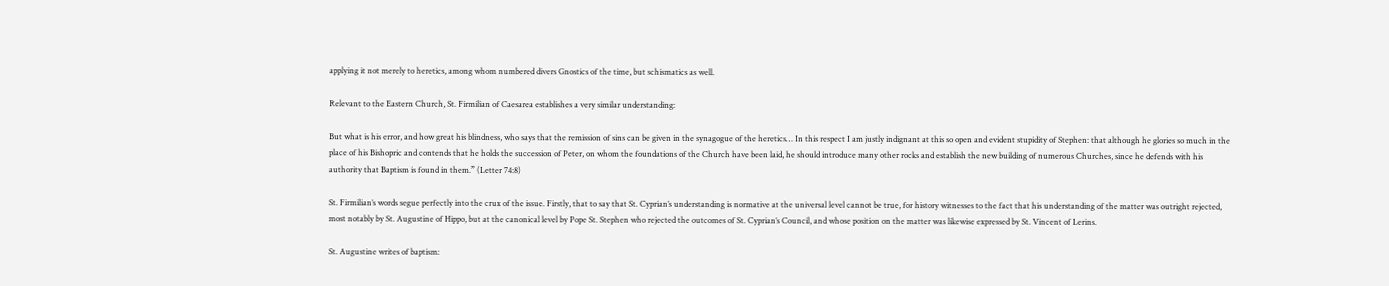applying it not merely to heretics, among whom numbered divers Gnostics of the time, but schismatics as well.

Relevant to the Eastern Church, St. Firmilian of Caesarea establishes a very similar understanding:

But what is his error, and how great his blindness, who says that the remission of sins can be given in the synagogue of the heretics… In this respect I am justly indignant at this so open and evident stupidity of Stephen: that although he glories so much in the place of his Bishopric and contends that he holds the succession of Peter, on whom the foundations of the Church have been laid, he should introduce many other rocks and establish the new building of numerous Churches, since he defends with his authority that Baptism is found in them.” (Letter 74:8)

St. Firmilian’s words segue perfectly into the crux of the issue. Firstly, that to say that St. Cyprian’s understanding is normative at the universal level cannot be true, for history witnesses to the fact that his understanding of the matter was outright rejected, most notably by St. Augustine of Hippo, but at the canonical level by Pope St. Stephen who rejected the outcomes of St. Cyprian’s Council, and whose position on the matter was likewise expressed by St. Vincent of Lerins.

St. Augustine writes of baptism: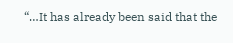“…It has already been said that the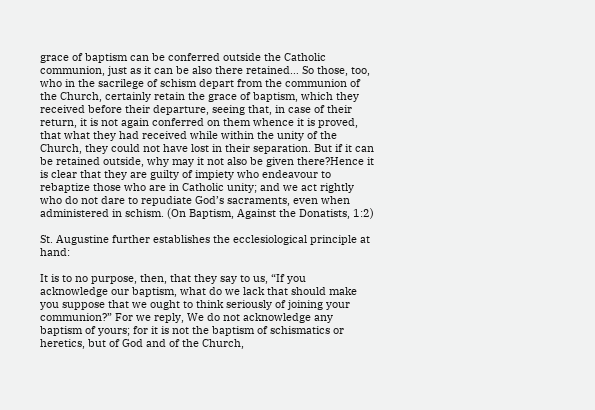grace of baptism can be conferred outside the Catholic communion, just as it can be also there retained… So those, too, who in the sacrilege of schism depart from the communion of the Church, certainly retain the grace of baptism, which they received before their departure, seeing that, in case of their return, it is not again conferred on them whence it is proved, that what they had received while within the unity of the Church, they could not have lost in their separation. But if it can be retained outside, why may it not also be given there?Hence it is clear that they are guilty of impiety who endeavour to rebaptize those who are in Catholic unity; and we act rightly who do not dare to repudiate God’s sacraments, even when administered in schism. (On Baptism, Against the Donatists, 1:2)

St. Augustine further establishes the ecclesiological principle at hand:

It is to no purpose, then, that they say to us, “If you acknowledge our baptism, what do we lack that should make you suppose that we ought to think seriously of joining your communion?” For we reply, We do not acknowledge any baptism of yours; for it is not the baptism of schismatics or heretics, but of God and of the Church,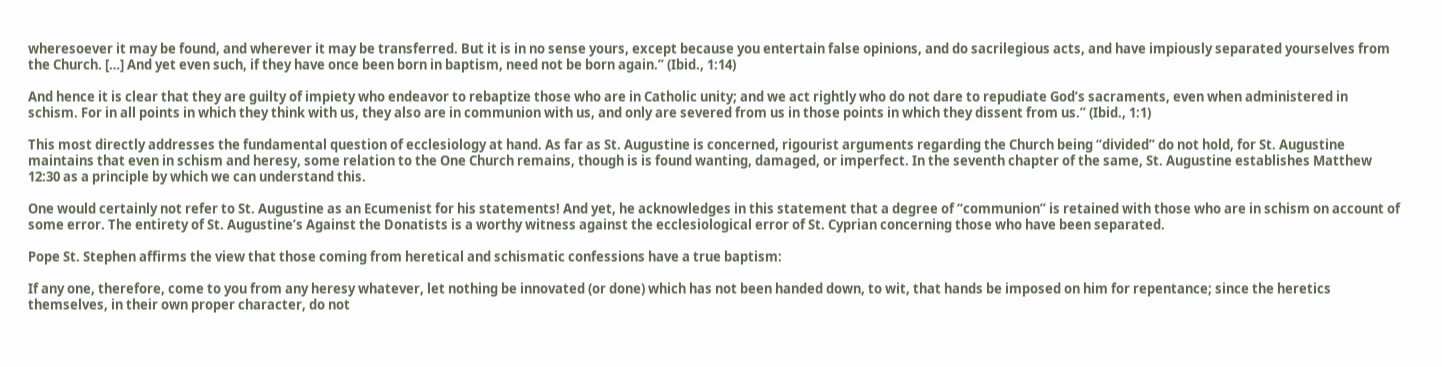wheresoever it may be found, and wherever it may be transferred. But it is in no sense yours, except because you entertain false opinions, and do sacrilegious acts, and have impiously separated yourselves from the Church. […] And yet even such, if they have once been born in baptism, need not be born again.” (Ibid., 1:14)

And hence it is clear that they are guilty of impiety who endeavor to rebaptize those who are in Catholic unity; and we act rightly who do not dare to repudiate God’s sacraments, even when administered in schism. For in all points in which they think with us, they also are in communion with us, and only are severed from us in those points in which they dissent from us.” (Ibid., 1:1)

This most directly addresses the fundamental question of ecclesiology at hand. As far as St. Augustine is concerned, rigourist arguments regarding the Church being “divided” do not hold, for St. Augustine maintains that even in schism and heresy, some relation to the One Church remains, though is is found wanting, damaged, or imperfect. In the seventh chapter of the same, St. Augustine establishes Matthew 12:30 as a principle by which we can understand this.

One would certainly not refer to St. Augustine as an Ecumenist for his statements! And yet, he acknowledges in this statement that a degree of “communion” is retained with those who are in schism on account of some error. The entirety of St. Augustine’s Against the Donatists is a worthy witness against the ecclesiological error of St. Cyprian concerning those who have been separated.

Pope St. Stephen affirms the view that those coming from heretical and schismatic confessions have a true baptism:

If any one, therefore, come to you from any heresy whatever, let nothing be innovated (or done) which has not been handed down, to wit, that hands be imposed on him for repentance; since the heretics themselves, in their own proper character, do not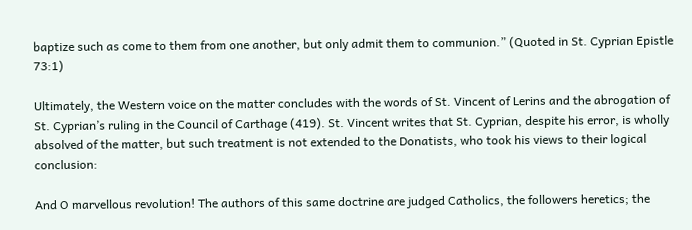baptize such as come to them from one another, but only admit them to communion.” (Quoted in St. Cyprian Epistle 73:1)

Ultimately, the Western voice on the matter concludes with the words of St. Vincent of Lerins and the abrogation of St. Cyprian’s ruling in the Council of Carthage (419). St. Vincent writes that St. Cyprian, despite his error, is wholly absolved of the matter, but such treatment is not extended to the Donatists, who took his views to their logical conclusion:

And O marvellous revolution! The authors of this same doctrine are judged Catholics, the followers heretics; the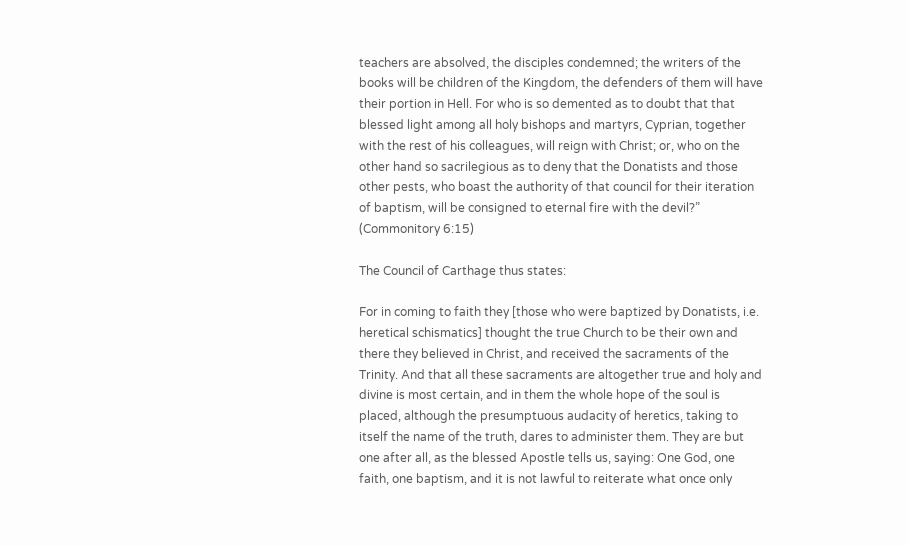teachers are absolved, the disciples condemned; the writers of the books will be children of the Kingdom, the defenders of them will have their portion in Hell. For who is so demented as to doubt that that blessed light among all holy bishops and martyrs, Cyprian, together with the rest of his colleagues, will reign with Christ; or, who on the other hand so sacrilegious as to deny that the Donatists and those other pests, who boast the authority of that council for their iteration of baptism, will be consigned to eternal fire with the devil?” (Commonitory 6:15)

The Council of Carthage thus states:

For in coming to faith they [those who were baptized by Donatists, i.e. heretical schismatics] thought the true Church to be their own and there they believed in Christ, and received the sacraments of the Trinity. And that all these sacraments are altogether true and holy and divine is most certain, and in them the whole hope of the soul is placed, although the presumptuous audacity of heretics, taking to itself the name of the truth, dares to administer them. They are but one after all, as the blessed Apostle tells us, saying: One God, one faith, one baptism, and it is not lawful to reiterate what once only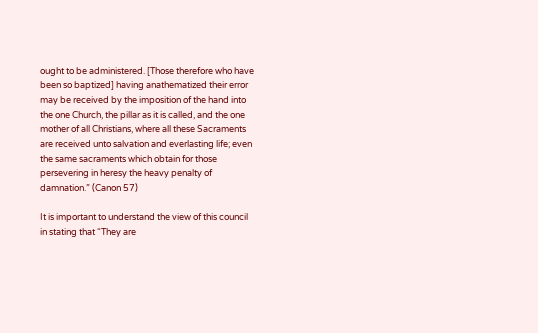ought to be administered. [Those therefore who have been so baptized] having anathematized their error may be received by the imposition of the hand into the one Church, the pillar as it is called, and the one mother of all Christians, where all these Sacraments are received unto salvation and everlasting life; even the same sacraments which obtain for those persevering in heresy the heavy penalty of damnation.” (Canon 57)

It is important to understand the view of this council in stating that “They are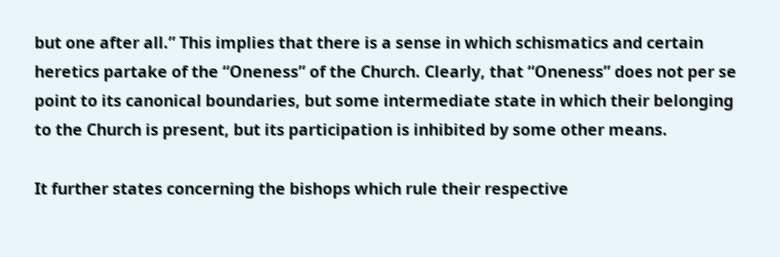but one after all.” This implies that there is a sense in which schismatics and certain heretics partake of the “Oneness” of the Church. Clearly, that “Oneness” does not per se point to its canonical boundaries, but some intermediate state in which their belonging to the Church is present, but its participation is inhibited by some other means.

It further states concerning the bishops which rule their respective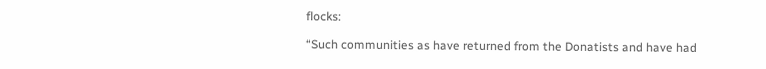flocks:

“Such communities as have returned from the Donatists and have had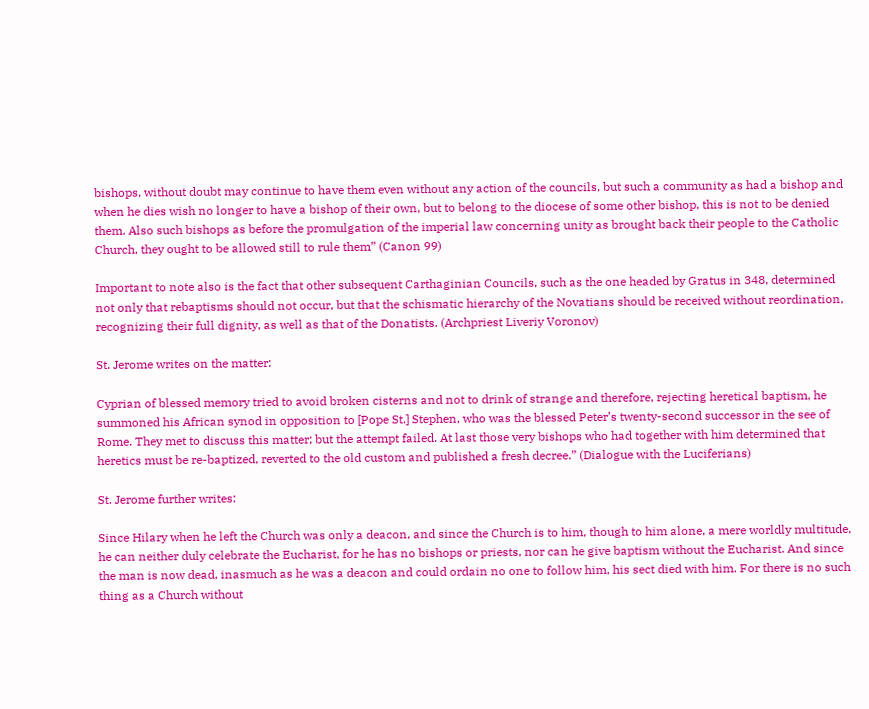bishops, without doubt may continue to have them even without any action of the councils, but such a community as had a bishop and when he dies wish no longer to have a bishop of their own, but to belong to the diocese of some other bishop, this is not to be denied them. Also such bishops as before the promulgation of the imperial law concerning unity as brought back their people to the Catholic Church, they ought to be allowed still to rule them” (Canon 99)

Important to note also is the fact that other subsequent Carthaginian Councils, such as the one headed by Gratus in 348, determined not only that rebaptisms should not occur, but that the schismatic hierarchy of the Novatians should be received without reordination, recognizing their full dignity, as well as that of the Donatists. (Archpriest Liveriy Voronov)

St. Jerome writes on the matter:

Cyprian of blessed memory tried to avoid broken cisterns and not to drink of strange and therefore, rejecting heretical baptism, he summoned his African synod in opposition to [Pope St.] Stephen, who was the blessed Peter’s twenty-second successor in the see of Rome. They met to discuss this matter; but the attempt failed. At last those very bishops who had together with him determined that heretics must be re-baptized, reverted to the old custom and published a fresh decree.” (Dialogue with the Luciferians)

St. Jerome further writes:

Since Hilary when he left the Church was only a deacon, and since the Church is to him, though to him alone, a mere worldly multitude, he can neither duly celebrate the Eucharist, for he has no bishops or priests, nor can he give baptism without the Eucharist. And since the man is now dead, inasmuch as he was a deacon and could ordain no one to follow him, his sect died with him. For there is no such thing as a Church without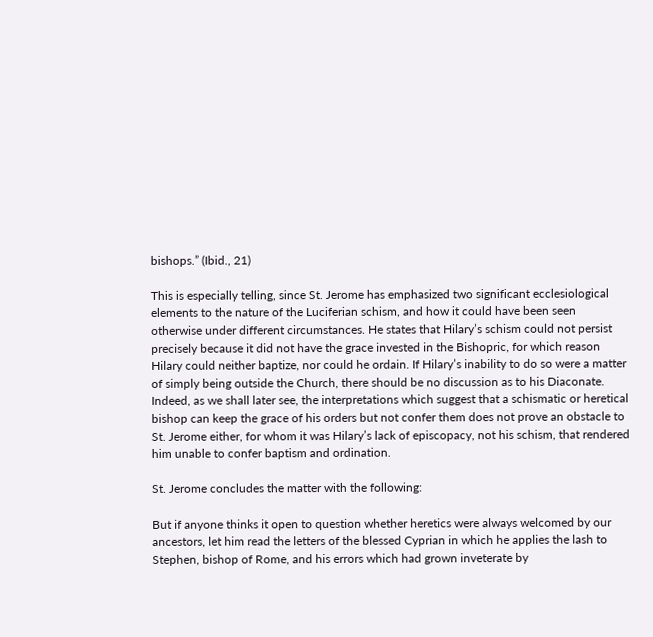bishops.” (Ibid., 21)

This is especially telling, since St. Jerome has emphasized two significant ecclesiological elements to the nature of the Luciferian schism, and how it could have been seen otherwise under different circumstances. He states that Hilary’s schism could not persist precisely because it did not have the grace invested in the Bishopric, for which reason Hilary could neither baptize, nor could he ordain. If Hilary’s inability to do so were a matter of simply being outside the Church, there should be no discussion as to his Diaconate. Indeed, as we shall later see, the interpretations which suggest that a schismatic or heretical bishop can keep the grace of his orders but not confer them does not prove an obstacle to St. Jerome either, for whom it was Hilary’s lack of episcopacy, not his schism, that rendered him unable to confer baptism and ordination.

St. Jerome concludes the matter with the following:

But if anyone thinks it open to question whether heretics were always welcomed by our ancestors, let him read the letters of the blessed Cyprian in which he applies the lash to Stephen, bishop of Rome, and his errors which had grown inveterate by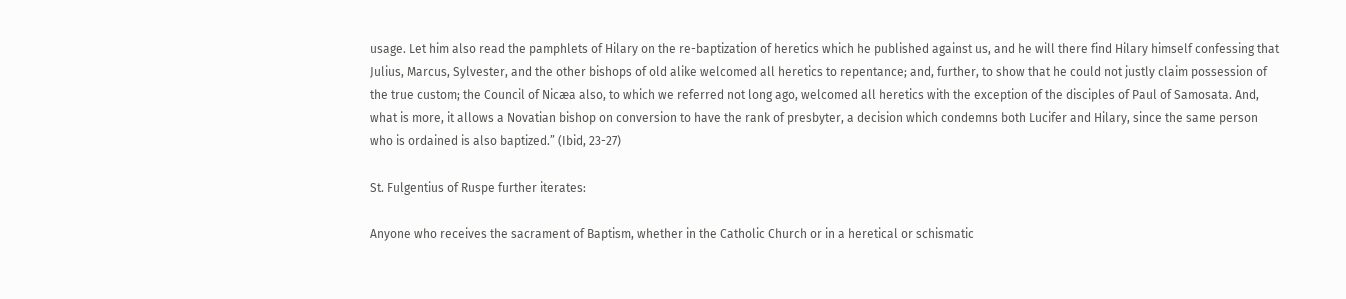usage. Let him also read the pamphlets of Hilary on the re-baptization of heretics which he published against us, and he will there find Hilary himself confessing that Julius, Marcus, Sylvester, and the other bishops of old alike welcomed all heretics to repentance; and, further, to show that he could not justly claim possession of the true custom; the Council of Nicæa also, to which we referred not long ago, welcomed all heretics with the exception of the disciples of Paul of Samosata. And, what is more, it allows a Novatian bishop on conversion to have the rank of presbyter, a decision which condemns both Lucifer and Hilary, since the same person who is ordained is also baptized.” (Ibid, 23-27)

St. Fulgentius of Ruspe further iterates:

Anyone who receives the sacrament of Baptism, whether in the Catholic Church or in a heretical or schismatic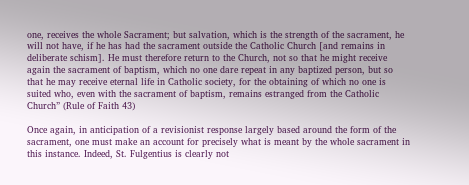one, receives the whole Sacrament; but salvation, which is the strength of the sacrament, he will not have, if he has had the sacrament outside the Catholic Church [and remains in deliberate schism]. He must therefore return to the Church, not so that he might receive again the sacrament of baptism, which no one dare repeat in any baptized person, but so that he may receive eternal life in Catholic society, for the obtaining of which no one is suited who, even with the sacrament of baptism, remains estranged from the Catholic Church” (Rule of Faith 43)

Once again, in anticipation of a revisionist response largely based around the form of the sacrament, one must make an account for precisely what is meant by the whole sacrament in this instance. Indeed, St. Fulgentius is clearly not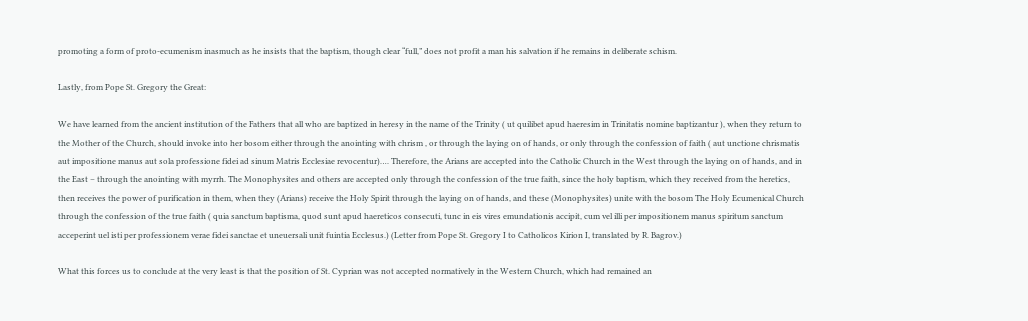promoting a form of proto-ecumenism inasmuch as he insists that the baptism, though clear “full,” does not profit a man his salvation if he remains in deliberate schism.

Lastly, from Pope St. Gregory the Great:

We have learned from the ancient institution of the Fathers that all who are baptized in heresy in the name of the Trinity ( ut quilibet apud haeresim in Trinitatis nomine baptizantur ), when they return to the Mother of the Church, should invoke into her bosom either through the anointing with chrism , or through the laying on of hands, or only through the confession of faith ( aut unctione chrismatis aut impositione manus aut sola professione fidei ad sinum Matris Ecclesiae revocentur)…. Therefore, the Arians are accepted into the Catholic Church in the West through the laying on of hands, and in the East – through the anointing with myrrh. The Monophysites and others are accepted only through the confession of the true faith, since the holy baptism, which they received from the heretics, then receives the power of purification in them, when they (Arians) receive the Holy Spirit through the laying on of hands, and these (Monophysites) unite with the bosom The Holy Ecumenical Church through the confession of the true faith ( quia sanctum baptisma, quod sunt apud haereticos consecuti, tunc in eis vires emundationis accipit, cum vel illi per impositionem manus spiritum sanctum acceperint uel isti per professionem verae fidei sanctae et uneuersali unit fuintia Ecclesus.) (Letter from Pope St. Gregory I to Catholicos Kirion I, translated by R. Bagrov.)

What this forces us to conclude at the very least is that the position of St. Cyprian was not accepted normatively in the Western Church, which had remained an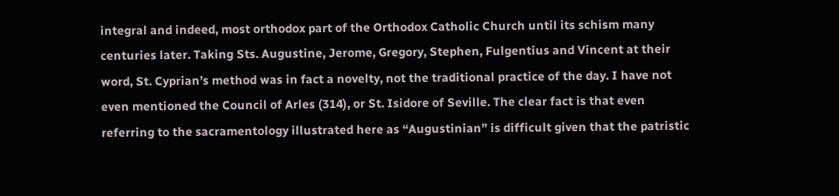integral and indeed, most orthodox part of the Orthodox Catholic Church until its schism many centuries later. Taking Sts. Augustine, Jerome, Gregory, Stephen, Fulgentius and Vincent at their word, St. Cyprian’s method was in fact a novelty, not the traditional practice of the day. I have not even mentioned the Council of Arles (314), or St. Isidore of Seville. The clear fact is that even referring to the sacramentology illustrated here as “Augustinian” is difficult given that the patristic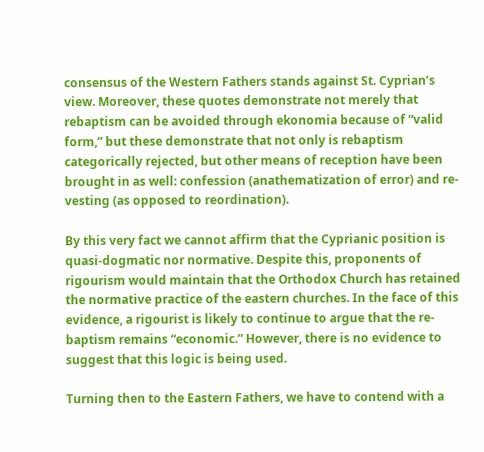consensus of the Western Fathers stands against St. Cyprian’s view. Moreover, these quotes demonstrate not merely that rebaptism can be avoided through ekonomia because of “valid form,” but these demonstrate that not only is rebaptism categorically rejected, but other means of reception have been brought in as well: confession (anathematization of error) and re-vesting (as opposed to reordination).

By this very fact we cannot affirm that the Cyprianic position is quasi-dogmatic nor normative. Despite this, proponents of rigourism would maintain that the Orthodox Church has retained the normative practice of the eastern churches. In the face of this evidence, a rigourist is likely to continue to argue that the re-baptism remains “economic.” However, there is no evidence to suggest that this logic is being used.

Turning then to the Eastern Fathers, we have to contend with a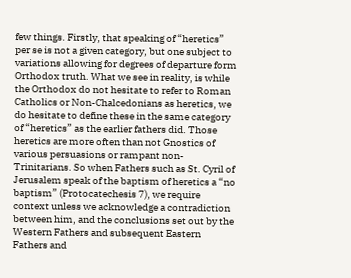few things. Firstly, that speaking of “heretics” per se is not a given category, but one subject to variations allowing for degrees of departure form Orthodox truth. What we see in reality, is while the Orthodox do not hesitate to refer to Roman Catholics or Non-Chalcedonians as heretics, we do hesitate to define these in the same category of “heretics” as the earlier fathers did. Those heretics are more often than not Gnostics of various persuasions or rampant non-Trinitarians. So when Fathers such as St. Cyril of Jerusalem speak of the baptism of heretics a “no baptism” (Protocatechesis 7), we require context unless we acknowledge a contradiction between him, and the conclusions set out by the Western Fathers and subsequent Eastern Fathers and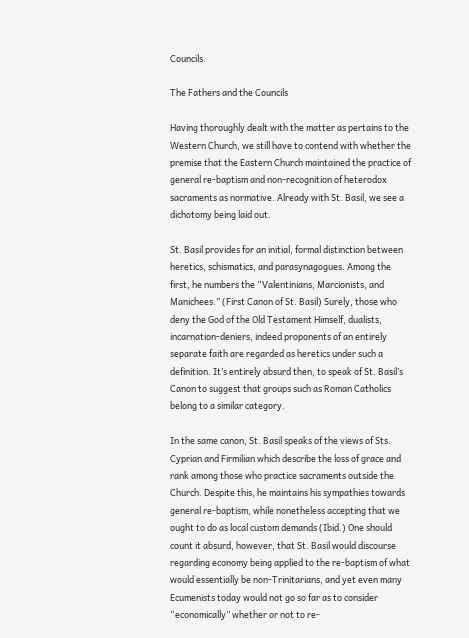Councils.

The Fathers and the Councils

Having thoroughly dealt with the matter as pertains to the Western Church, we still have to contend with whether the premise that the Eastern Church maintained the practice of general re-baptism and non-recognition of heterodox sacraments as normative. Already with St. Basil, we see a dichotomy being laid out.

St. Basil provides for an initial, formal distinction between heretics, schismatics, and parasynagogues. Among the first, he numbers the “Valentinians, Marcionists, and Manichees.” (First Canon of St. Basil) Surely, those who deny the God of the Old Testament Himself, dualists, incarnation-deniers, indeed proponents of an entirely separate faith are regarded as heretics under such a definition. It’s entirely absurd then, to speak of St. Basil’s Canon to suggest that groups such as Roman Catholics belong to a similar category.

In the same canon, St. Basil speaks of the views of Sts. Cyprian and Firmilian which describe the loss of grace and rank among those who practice sacraments outside the Church. Despite this, he maintains his sympathies towards general re-baptism, while nonetheless accepting that we ought to do as local custom demands (Ibid.) One should count it absurd, however, that St. Basil would discourse regarding economy being applied to the re-baptism of what would essentially be non-Trinitarians, and yet even many Ecumenists today would not go so far as to consider “economically” whether or not to re-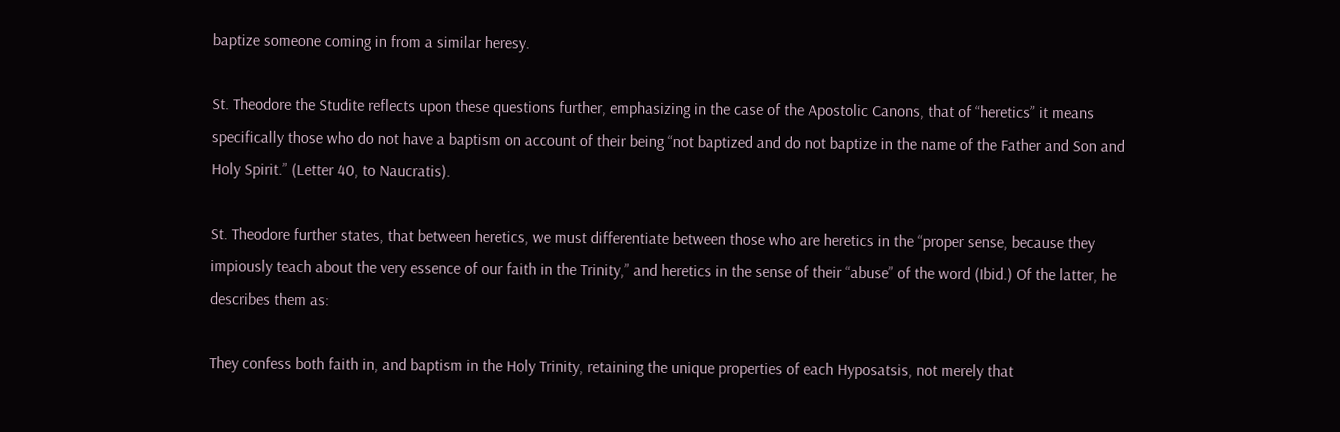baptize someone coming in from a similar heresy.

St. Theodore the Studite reflects upon these questions further, emphasizing in the case of the Apostolic Canons, that of “heretics” it means specifically those who do not have a baptism on account of their being “not baptized and do not baptize in the name of the Father and Son and Holy Spirit.” (Letter 40, to Naucratis).

St. Theodore further states, that between heretics, we must differentiate between those who are heretics in the “proper sense, because they impiously teach about the very essence of our faith in the Trinity,” and heretics in the sense of their “abuse” of the word (Ibid.) Of the latter, he describes them as:

They confess both faith in, and baptism in the Holy Trinity, retaining the unique properties of each Hyposatsis, not merely that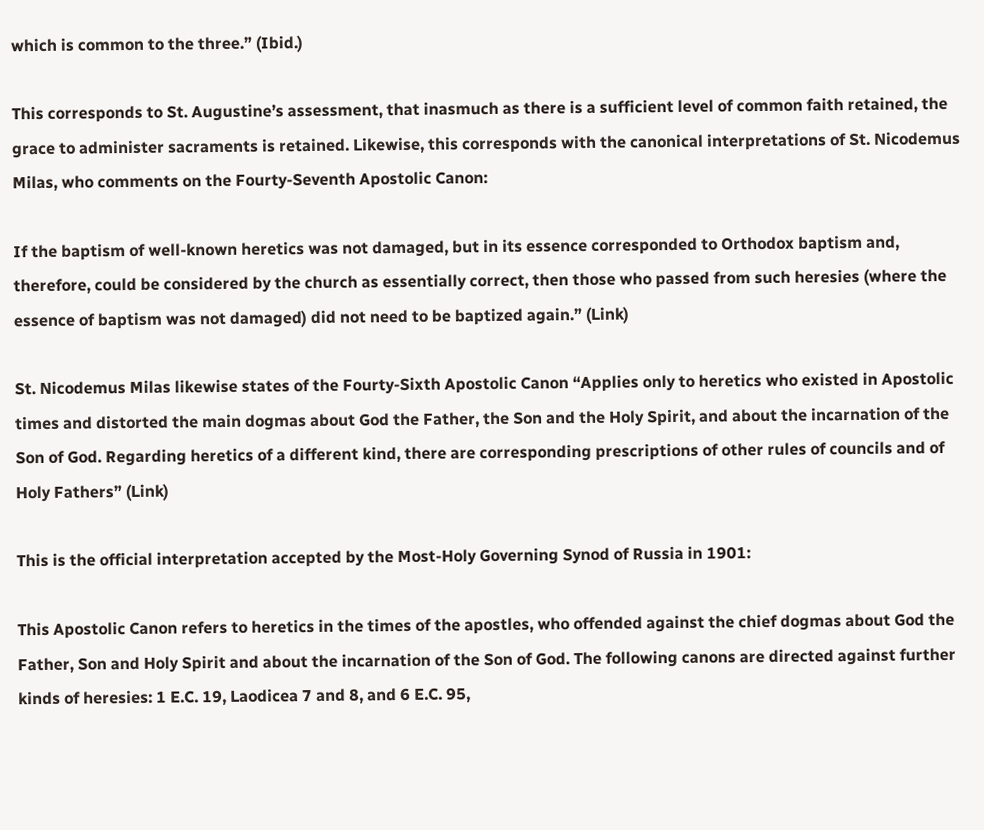which is common to the three.” (Ibid.)

This corresponds to St. Augustine’s assessment, that inasmuch as there is a sufficient level of common faith retained, the grace to administer sacraments is retained. Likewise, this corresponds with the canonical interpretations of St. Nicodemus Milas, who comments on the Fourty-Seventh Apostolic Canon:

If the baptism of well-known heretics was not damaged, but in its essence corresponded to Orthodox baptism and, therefore, could be considered by the church as essentially correct, then those who passed from such heresies (where the essence of baptism was not damaged) did not need to be baptized again.” (Link)

St. Nicodemus Milas likewise states of the Fourty-Sixth Apostolic Canon “Applies only to heretics who existed in Apostolic times and distorted the main dogmas about God the Father, the Son and the Holy Spirit, and about the incarnation of the Son of God. Regarding heretics of a different kind, there are corresponding prescriptions of other rules of councils and of Holy Fathers” (Link)

This is the official interpretation accepted by the Most-Holy Governing Synod of Russia in 1901:

This Apostolic Canon refers to heretics in the times of the apostles, who offended against the chief dogmas about God the Father, Son and Holy Spirit and about the incarnation of the Son of God. The following canons are directed against further kinds of heresies: 1 E.C. 19, Laodicea 7 and 8, and 6 E.C. 95,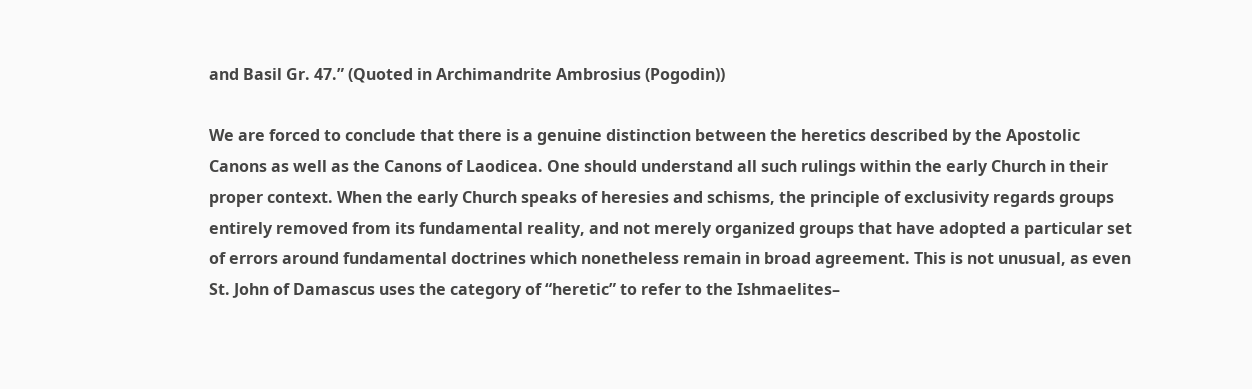and Basil Gr. 47.” (Quoted in Archimandrite Ambrosius (Pogodin))

We are forced to conclude that there is a genuine distinction between the heretics described by the Apostolic Canons as well as the Canons of Laodicea. One should understand all such rulings within the early Church in their proper context. When the early Church speaks of heresies and schisms, the principle of exclusivity regards groups entirely removed from its fundamental reality, and not merely organized groups that have adopted a particular set of errors around fundamental doctrines which nonetheless remain in broad agreement. This is not unusual, as even St. John of Damascus uses the category of “heretic” to refer to the Ishmaelites–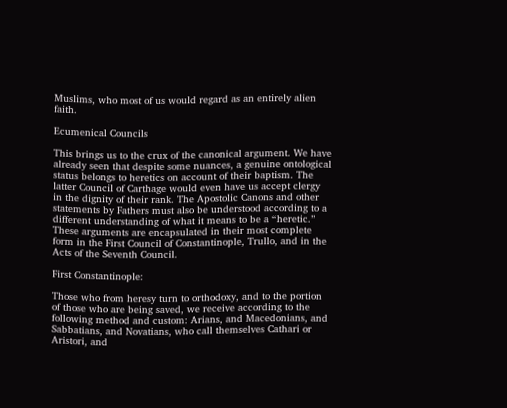Muslims, who most of us would regard as an entirely alien faith.

Ecumenical Councils

This brings us to the crux of the canonical argument. We have already seen that despite some nuances, a genuine ontological status belongs to heretics on account of their baptism. The latter Council of Carthage would even have us accept clergy in the dignity of their rank. The Apostolic Canons and other statements by Fathers must also be understood according to a different understanding of what it means to be a “heretic.” These arguments are encapsulated in their most complete form in the First Council of Constantinople, Trullo, and in the Acts of the Seventh Council.

First Constantinople:

Those who from heresy turn to orthodoxy, and to the portion of those who are being saved, we receive according to the following method and custom: Arians, and Macedonians, and Sabbatians, and Novatians, who call themselves Cathari or Aristori, and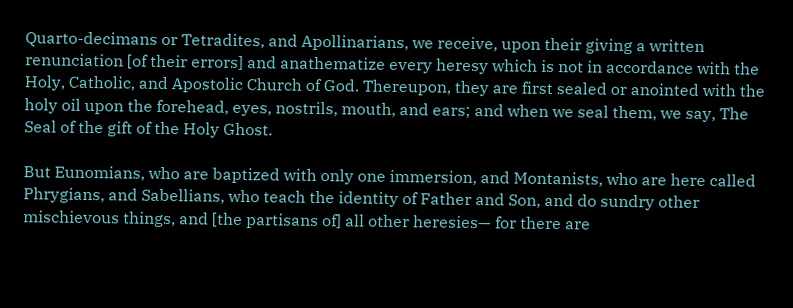Quarto-decimans or Tetradites, and Apollinarians, we receive, upon their giving a written renunciation [of their errors] and anathematize every heresy which is not in accordance with the Holy, Catholic, and Apostolic Church of God. Thereupon, they are first sealed or anointed with the holy oil upon the forehead, eyes, nostrils, mouth, and ears; and when we seal them, we say, The Seal of the gift of the Holy Ghost.

But Eunomians, who are baptized with only one immersion, and Montanists, who are here called Phrygians, and Sabellians, who teach the identity of Father and Son, and do sundry other mischievous things, and [the partisans of] all other heresies— for there are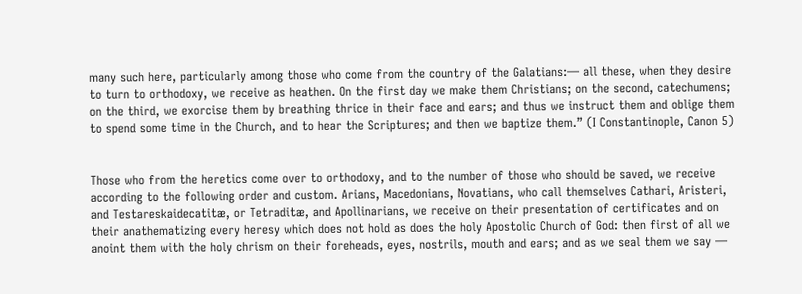many such here, particularly among those who come from the country of the Galatians:— all these, when they desire to turn to orthodoxy, we receive as heathen. On the first day we make them Christians; on the second, catechumens; on the third, we exorcise them by breathing thrice in their face and ears; and thus we instruct them and oblige them to spend some time in the Church, and to hear the Scriptures; and then we baptize them.” (I Constantinople, Canon 5)


Those who from the heretics come over to orthodoxy, and to the number of those who should be saved, we receive according to the following order and custom. Arians, Macedonians, Novatians, who call themselves Cathari, Aristeri, and Testareskaidecatitæ, or Tetraditæ, and Apollinarians, we receive on their presentation of certificates and on their anathematizing every heresy which does not hold as does the holy Apostolic Church of God: then first of all we anoint them with the holy chrism on their foreheads, eyes, nostrils, mouth and ears; and as we seal them we say —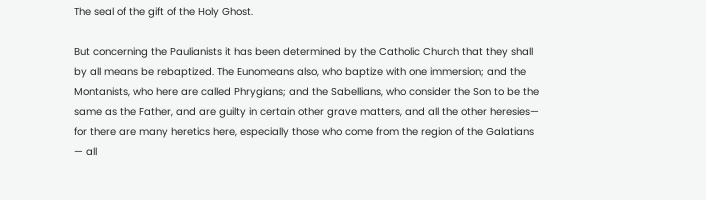The seal of the gift of the Holy Ghost.

But concerning the Paulianists it has been determined by the Catholic Church that they shall by all means be rebaptized. The Eunomeans also, who baptize with one immersion; and the Montanists, who here are called Phrygians; and the Sabellians, who consider the Son to be the same as the Father, and are guilty in certain other grave matters, and all the other heresies— for there are many heretics here, especially those who come from the region of the Galatians — all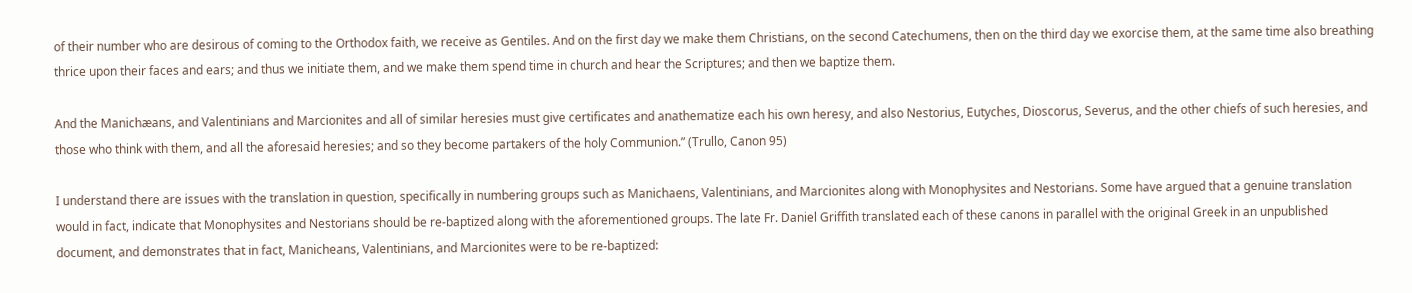of their number who are desirous of coming to the Orthodox faith, we receive as Gentiles. And on the first day we make them Christians, on the second Catechumens, then on the third day we exorcise them, at the same time also breathing thrice upon their faces and ears; and thus we initiate them, and we make them spend time in church and hear the Scriptures; and then we baptize them.

And the Manichæans, and Valentinians and Marcionites and all of similar heresies must give certificates and anathematize each his own heresy, and also Nestorius, Eutyches, Dioscorus, Severus, and the other chiefs of such heresies, and those who think with them, and all the aforesaid heresies; and so they become partakers of the holy Communion.” (Trullo, Canon 95)

I understand there are issues with the translation in question, specifically in numbering groups such as Manichaens, Valentinians, and Marcionites along with Monophysites and Nestorians. Some have argued that a genuine translation would in fact, indicate that Monophysites and Nestorians should be re-baptized along with the aforementioned groups. The late Fr. Daniel Griffith translated each of these canons in parallel with the original Greek in an unpublished document, and demonstrates that in fact, Manicheans, Valentinians, and Marcionites were to be re-baptized: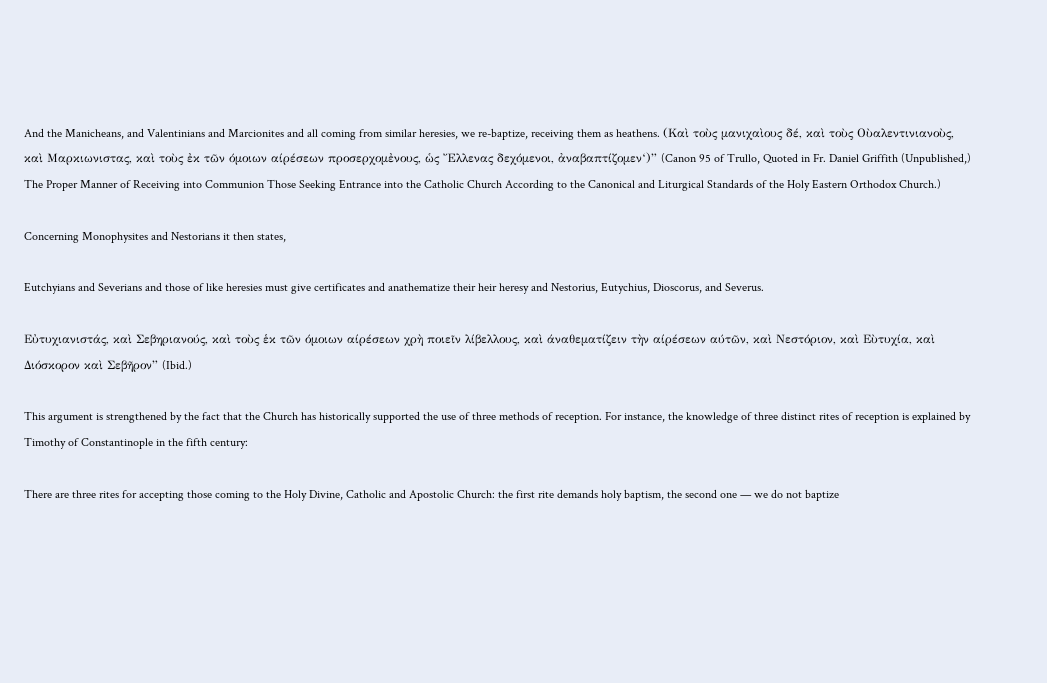And the Manicheans, and Valentinians and Marcionites and all coming from similar heresies, we re-baptize, receiving them as heathens. (Καὶ τοὺς μανιχαὶους δέ, καὶ τοὺς Οὺαλεντινιανοὺς, καὶ Μαρκιωνιστας, καὶ τοὺς ἐκ τῶν όμοιων αίρέσεων προσερχομἐνους, ὡς Ἔλλενας δεχόμενοι, ἀναβαπτίζομεν‘)” (Canon 95 of Trullo, Quoted in Fr. Daniel Griffith (Unpublished,) The Proper Manner of Receiving into Communion Those Seeking Entrance into the Catholic Church According to the Canonical and Liturgical Standards of the Holy Eastern Orthodox Church.)

Concerning Monophysites and Nestorians it then states,

Eutchyians and Severians and those of like heresies must give certificates and anathematize their heir heresy and Nestorius, Eutychius, Dioscorus, and Severus.

Εὐτυχιανιστάς, καὶ Σεβηριανούς, καὶ τοὺς ἑκ τῶν όμοιων αίρέσεων χρὴ ποιεῖν λίβελλους, καὶ άναθεματίζειν τὴν αίρέσεων αύτῶν, καὶ Νεστόριον, καὶ Εὺτυχία, καὶ Διόσκορον καὶ Σεβῆρον” (Ibid.)

This argument is strengthened by the fact that the Church has historically supported the use of three methods of reception. For instance, the knowledge of three distinct rites of reception is explained by Timothy of Constantinople in the fifth century:

There are three rites for accepting those coming to the Holy Divine, Catholic and Apostolic Church: the first rite demands holy baptism, the second one — we do not baptize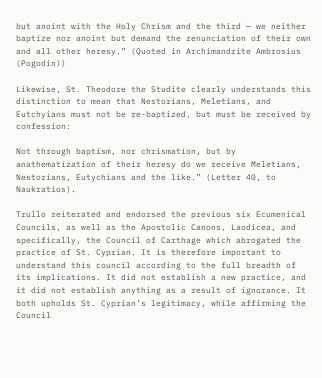but anoint with the Holy Chrism and the third — we neither baptize nor anoint but demand the renunciation of their own and all other heresy.” (Quoted in Archimandrite Ambrosius (Pogodin))

Likewise, St. Theodore the Studite clearly understands this distinction to mean that Nestorians, Meletians, and Eutchyians must not be re-baptized, but must be received by confession:

Not through baptism, nor chrismation, but by anathematization of their heresy do we receive Meletians, Nestorians, Eutychians and the like.” (Letter 40, to Naukratios).

Trullo reiterated and endorsed the previous six Ecumenical Councils, as well as the Apostolic Canons, Laodicea, and specifically, the Council of Carthage which abrogated the practice of St. Cyprian. It is therefore important to understand this council according to the full breadth of its implications. It did not establish a new practice, and it did not establish anything as a result of ignorance. It both upholds St. Cyprian’s legitimacy, while affirming the Council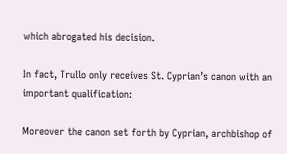which abrogated his decision.

In fact, Trullo only receives St. Cyprian’s canon with an important qualification:

Moreover the canon set forth by Cyprian, archbishop of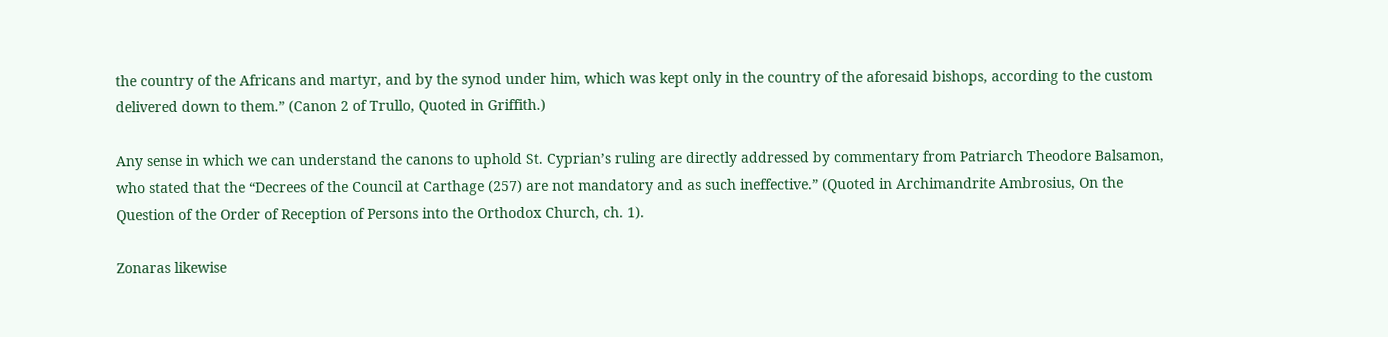the country of the Africans and martyr, and by the synod under him, which was kept only in the country of the aforesaid bishops, according to the custom delivered down to them.” (Canon 2 of Trullo, Quoted in Griffith.)

Any sense in which we can understand the canons to uphold St. Cyprian’s ruling are directly addressed by commentary from Patriarch Theodore Balsamon, who stated that the “Decrees of the Council at Carthage (257) are not mandatory and as such ineffective.” (Quoted in Archimandrite Ambrosius, On the Question of the Order of Reception of Persons into the Orthodox Church, ch. 1).

Zonaras likewise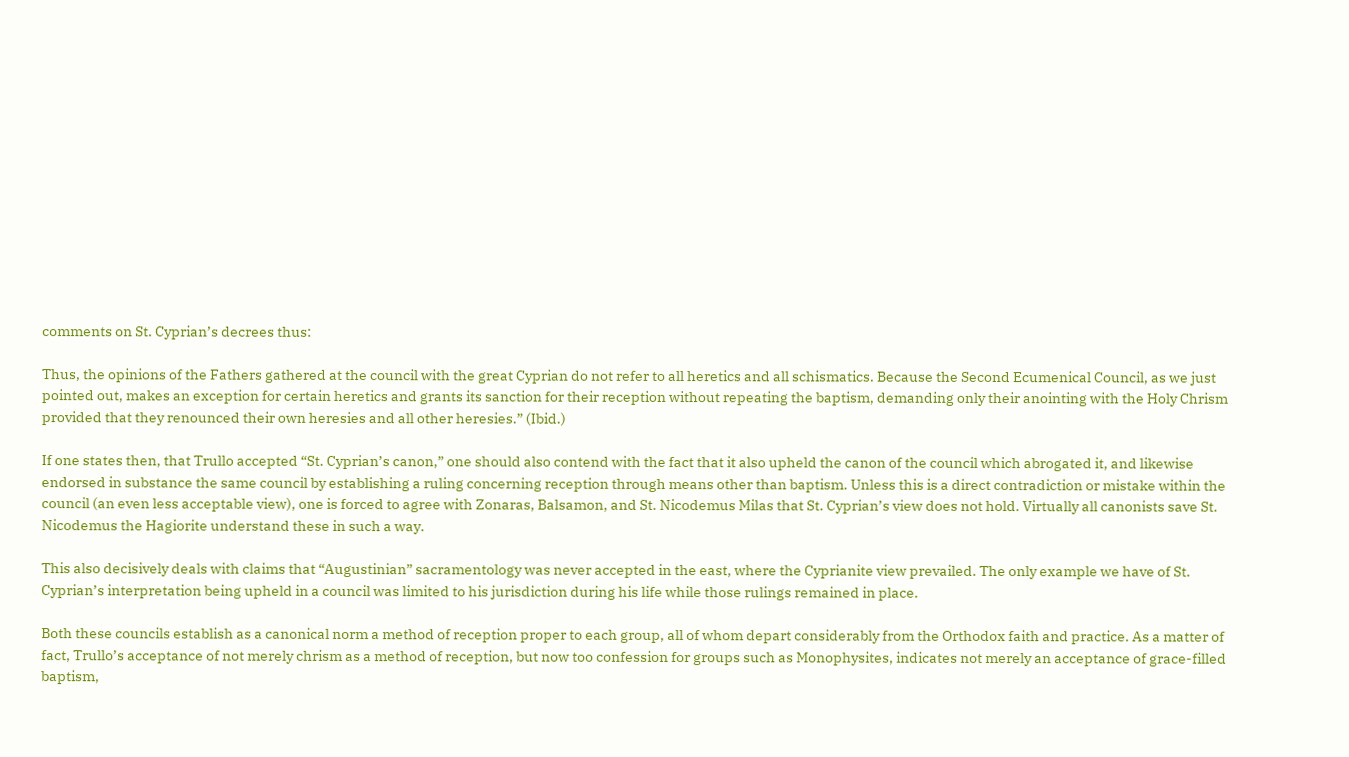comments on St. Cyprian’s decrees thus:

Thus, the opinions of the Fathers gathered at the council with the great Cyprian do not refer to all heretics and all schismatics. Because the Second Ecumenical Council, as we just pointed out, makes an exception for certain heretics and grants its sanction for their reception without repeating the baptism, demanding only their anointing with the Holy Chrism provided that they renounced their own heresies and all other heresies.” (Ibid.)

If one states then, that Trullo accepted “St. Cyprian’s canon,” one should also contend with the fact that it also upheld the canon of the council which abrogated it, and likewise endorsed in substance the same council by establishing a ruling concerning reception through means other than baptism. Unless this is a direct contradiction or mistake within the council (an even less acceptable view), one is forced to agree with Zonaras, Balsamon, and St. Nicodemus Milas that St. Cyprian’s view does not hold. Virtually all canonists save St. Nicodemus the Hagiorite understand these in such a way.

This also decisively deals with claims that “Augustinian” sacramentology was never accepted in the east, where the Cyprianite view prevailed. The only example we have of St. Cyprian’s interpretation being upheld in a council was limited to his jurisdiction during his life while those rulings remained in place.

Both these councils establish as a canonical norm a method of reception proper to each group, all of whom depart considerably from the Orthodox faith and practice. As a matter of fact, Trullo’s acceptance of not merely chrism as a method of reception, but now too confession for groups such as Monophysites, indicates not merely an acceptance of grace-filled baptism,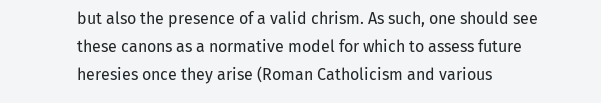but also the presence of a valid chrism. As such, one should see these canons as a normative model for which to assess future heresies once they arise (Roman Catholicism and various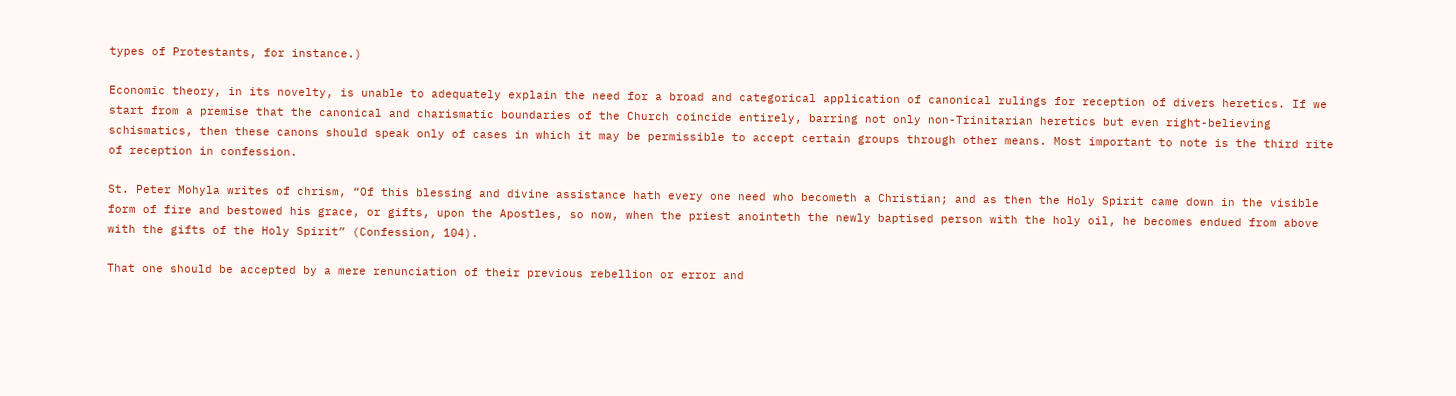types of Protestants, for instance.)

Economic theory, in its novelty, is unable to adequately explain the need for a broad and categorical application of canonical rulings for reception of divers heretics. If we start from a premise that the canonical and charismatic boundaries of the Church coincide entirely, barring not only non-Trinitarian heretics but even right-believing schismatics, then these canons should speak only of cases in which it may be permissible to accept certain groups through other means. Most important to note is the third rite of reception in confession.

St. Peter Mohyla writes of chrism, “Of this blessing and divine assistance hath every one need who becometh a Christian; and as then the Holy Spirit came down in the visible form of fire and bestowed his grace, or gifts, upon the Apostles, so now, when the priest anointeth the newly baptised person with the holy oil, he becomes endued from above with the gifts of the Holy Spirit” (Confession, 104).

That one should be accepted by a mere renunciation of their previous rebellion or error and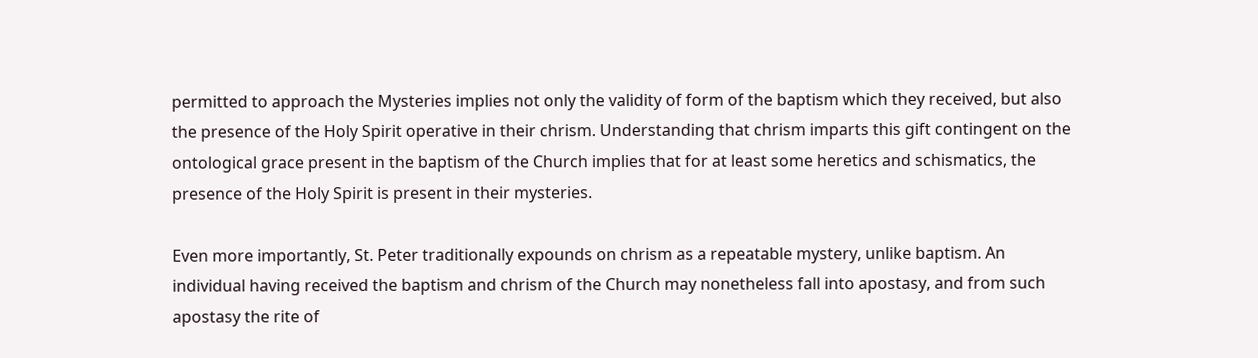permitted to approach the Mysteries implies not only the validity of form of the baptism which they received, but also the presence of the Holy Spirit operative in their chrism. Understanding that chrism imparts this gift contingent on the ontological grace present in the baptism of the Church implies that for at least some heretics and schismatics, the presence of the Holy Spirit is present in their mysteries.

Even more importantly, St. Peter traditionally expounds on chrism as a repeatable mystery, unlike baptism. An individual having received the baptism and chrism of the Church may nonetheless fall into apostasy, and from such apostasy the rite of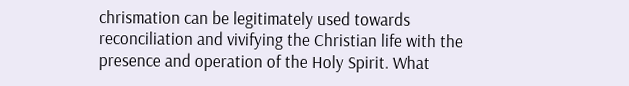chrismation can be legitimately used towards reconciliation and vivifying the Christian life with the presence and operation of the Holy Spirit. What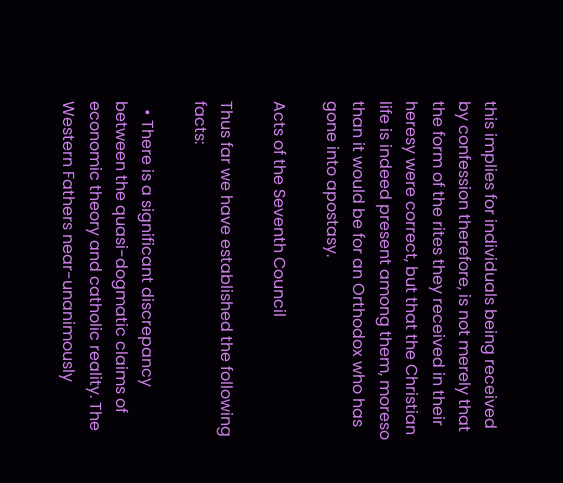this implies for individuals being received by confession therefore, is not merely that the form of the rites they received in their heresy were correct, but that the Christian life is indeed present among them, moreso than it would be for an Orthodox who has gone into apostasy.

Acts of the Seventh Council

Thus far we have established the following facts:

  • There is a significant discrepancy between the quasi-dogmatic claims of economic theory and catholic reality. The Western Fathers near-unanimously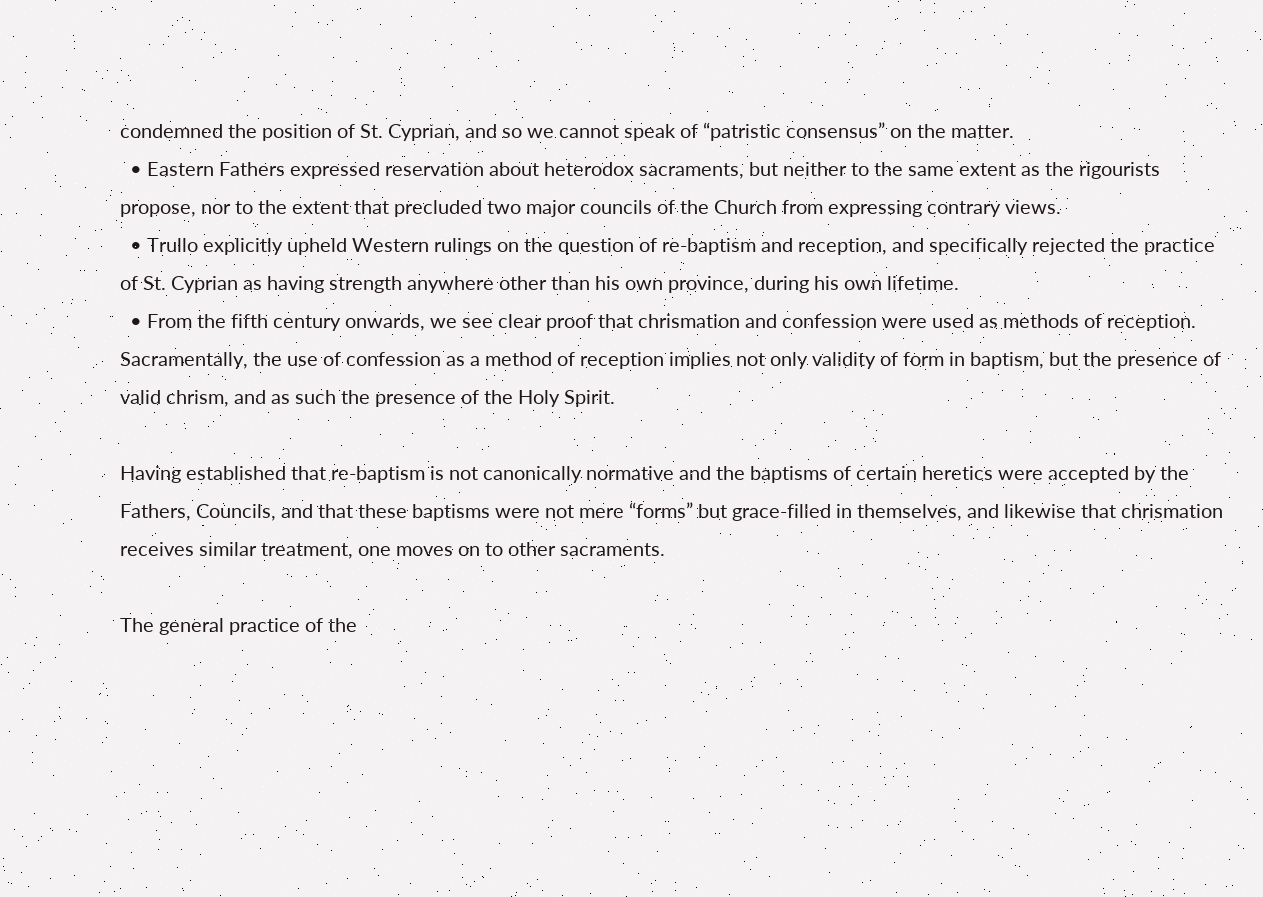condemned the position of St. Cyprian, and so we cannot speak of “patristic consensus” on the matter.
  • Eastern Fathers expressed reservation about heterodox sacraments, but neither to the same extent as the rigourists propose, nor to the extent that precluded two major councils of the Church from expressing contrary views.
  • Trullo explicitly upheld Western rulings on the question of re-baptism and reception, and specifically rejected the practice of St. Cyprian as having strength anywhere other than his own province, during his own lifetime.
  • From the fifth century onwards, we see clear proof that chrismation and confession were used as methods of reception. Sacramentally, the use of confession as a method of reception implies not only validity of form in baptism, but the presence of valid chrism, and as such the presence of the Holy Spirit.

Having established that re-baptism is not canonically normative and the baptisms of certain heretics were accepted by the Fathers, Councils, and that these baptisms were not mere “forms” but grace-filled in themselves, and likewise that chrismation receives similar treatment, one moves on to other sacraments.

The general practice of the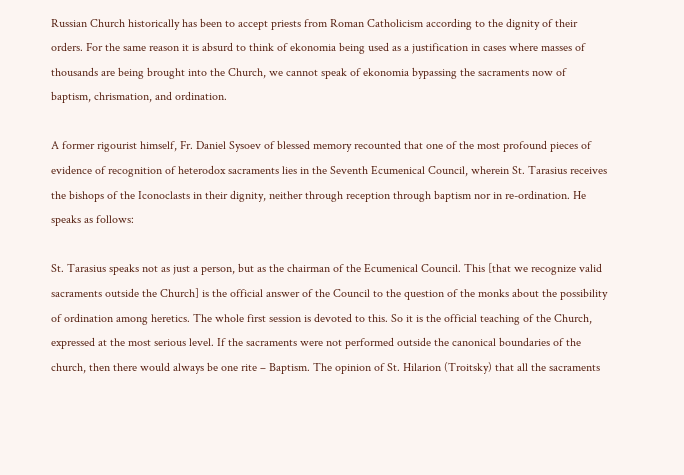Russian Church historically has been to accept priests from Roman Catholicism according to the dignity of their orders. For the same reason it is absurd to think of ekonomia being used as a justification in cases where masses of thousands are being brought into the Church, we cannot speak of ekonomia bypassing the sacraments now of baptism, chrismation, and ordination.

A former rigourist himself, Fr. Daniel Sysoev of blessed memory recounted that one of the most profound pieces of evidence of recognition of heterodox sacraments lies in the Seventh Ecumenical Council, wherein St. Tarasius receives the bishops of the Iconoclasts in their dignity, neither through reception through baptism nor in re-ordination. He speaks as follows:

St. Tarasius speaks not as just a person, but as the chairman of the Ecumenical Council. This [that we recognize valid sacraments outside the Church] is the official answer of the Council to the question of the monks about the possibility of ordination among heretics. The whole first session is devoted to this. So it is the official teaching of the Church, expressed at the most serious level. If the sacraments were not performed outside the canonical boundaries of the church, then there would always be one rite – Baptism. The opinion of St. Hilarion (Troitsky) that all the sacraments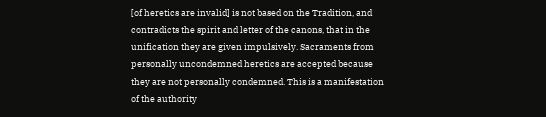[of heretics are invalid] is not based on the Tradition, and contradicts the spirit and letter of the canons, that in the unification they are given impulsively. Sacraments from personally uncondemned heretics are accepted because they are not personally condemned. This is a manifestation of the authority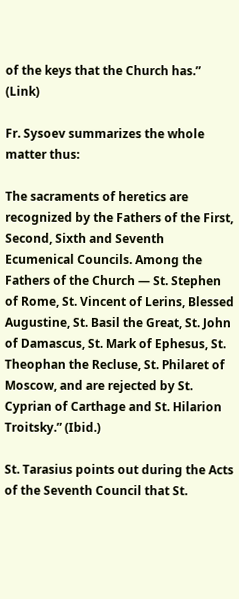of the keys that the Church has.” (Link)

Fr. Sysoev summarizes the whole matter thus:

The sacraments of heretics are recognized by the Fathers of the First, Second, Sixth and Seventh Ecumenical Councils. Among the Fathers of the Church — St. Stephen of Rome, St. Vincent of Lerins, Blessed Augustine, St. Basil the Great, St. John of Damascus, St. Mark of Ephesus, St. Theophan the Recluse, St. Philaret of Moscow, and are rejected by St. Cyprian of Carthage and St. Hilarion Troitsky.” (Ibid.)

St. Tarasius points out during the Acts of the Seventh Council that St.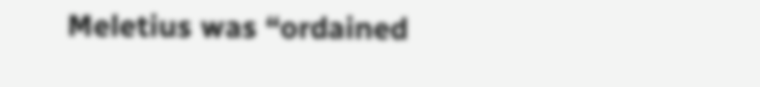Meletius was “ordained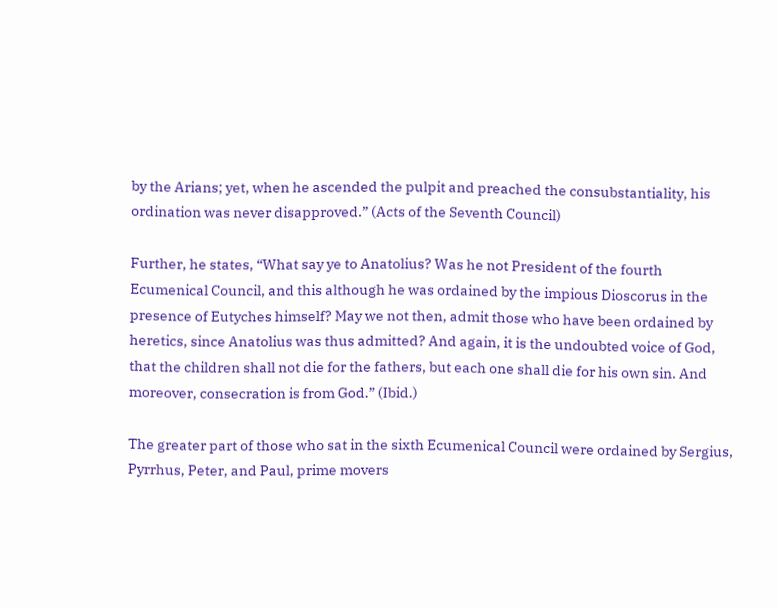by the Arians; yet, when he ascended the pulpit and preached the consubstantiality, his ordination was never disapproved.” (Acts of the Seventh Council)

Further, he states, “What say ye to Anatolius? Was he not President of the fourth Ecumenical Council, and this although he was ordained by the impious Dioscorus in the presence of Eutyches himself? May we not then, admit those who have been ordained by heretics, since Anatolius was thus admitted? And again, it is the undoubted voice of God, that the children shall not die for the fathers, but each one shall die for his own sin. And moreover, consecration is from God.” (Ibid.)

The greater part of those who sat in the sixth Ecumenical Council were ordained by Sergius, Pyrrhus, Peter, and Paul, prime movers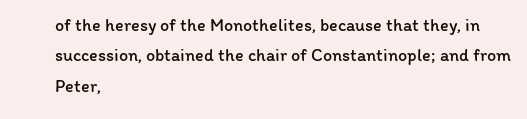of the heresy of the Monothelites, because that they, in succession, obtained the chair of Constantinople; and from Peter,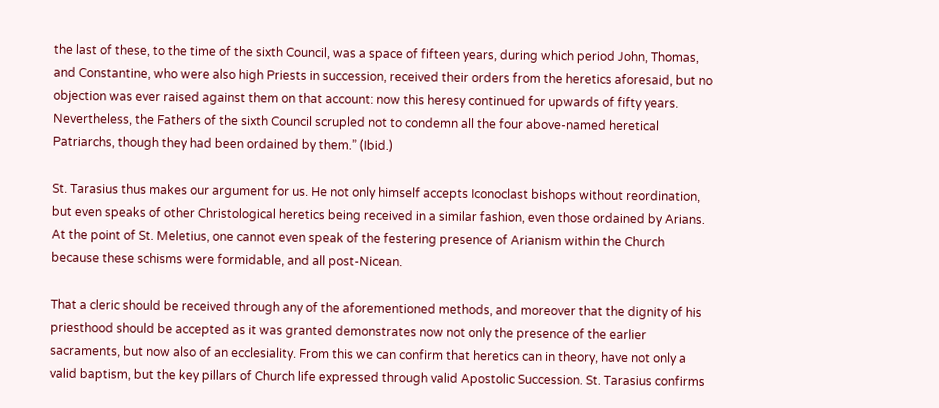the last of these, to the time of the sixth Council, was a space of fifteen years, during which period John, Thomas, and Constantine, who were also high Priests in succession, received their orders from the heretics aforesaid, but no objection was ever raised against them on that account: now this heresy continued for upwards of fifty years. Nevertheless, the Fathers of the sixth Council scrupled not to condemn all the four above-named heretical Patriarchs, though they had been ordained by them.” (Ibid.)

St. Tarasius thus makes our argument for us. He not only himself accepts Iconoclast bishops without reordination, but even speaks of other Christological heretics being received in a similar fashion, even those ordained by Arians. At the point of St. Meletius, one cannot even speak of the festering presence of Arianism within the Church because these schisms were formidable, and all post-Nicean.

That a cleric should be received through any of the aforementioned methods, and moreover that the dignity of his priesthood should be accepted as it was granted demonstrates now not only the presence of the earlier sacraments, but now also of an ecclesiality. From this we can confirm that heretics can in theory, have not only a valid baptism, but the key pillars of Church life expressed through valid Apostolic Succession. St. Tarasius confirms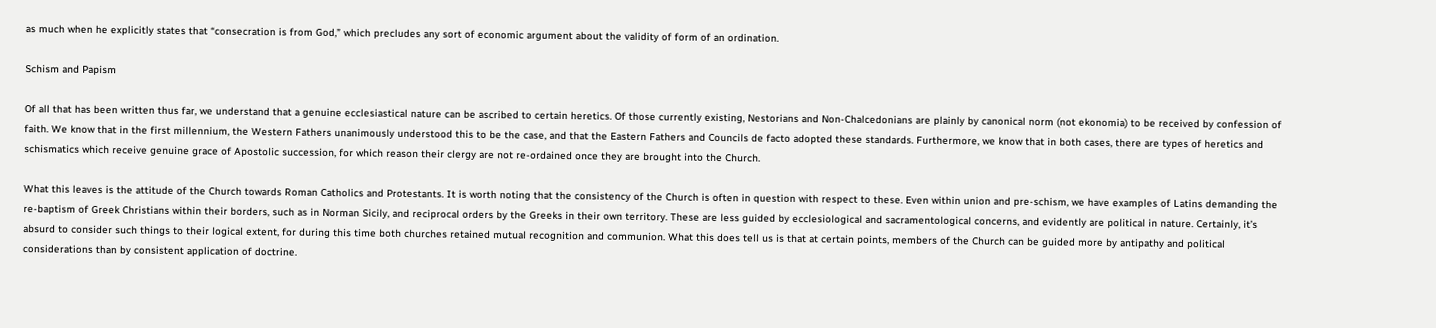as much when he explicitly states that “consecration is from God,” which precludes any sort of economic argument about the validity of form of an ordination.

Schism and Papism

Of all that has been written thus far, we understand that a genuine ecclesiastical nature can be ascribed to certain heretics. Of those currently existing, Nestorians and Non-Chalcedonians are plainly by canonical norm (not ekonomia) to be received by confession of faith. We know that in the first millennium, the Western Fathers unanimously understood this to be the case, and that the Eastern Fathers and Councils de facto adopted these standards. Furthermore, we know that in both cases, there are types of heretics and schismatics which receive genuine grace of Apostolic succession, for which reason their clergy are not re-ordained once they are brought into the Church.

What this leaves is the attitude of the Church towards Roman Catholics and Protestants. It is worth noting that the consistency of the Church is often in question with respect to these. Even within union and pre-schism, we have examples of Latins demanding the re-baptism of Greek Christians within their borders, such as in Norman Sicily, and reciprocal orders by the Greeks in their own territory. These are less guided by ecclesiological and sacramentological concerns, and evidently are political in nature. Certainly, it’s absurd to consider such things to their logical extent, for during this time both churches retained mutual recognition and communion. What this does tell us is that at certain points, members of the Church can be guided more by antipathy and political considerations than by consistent application of doctrine.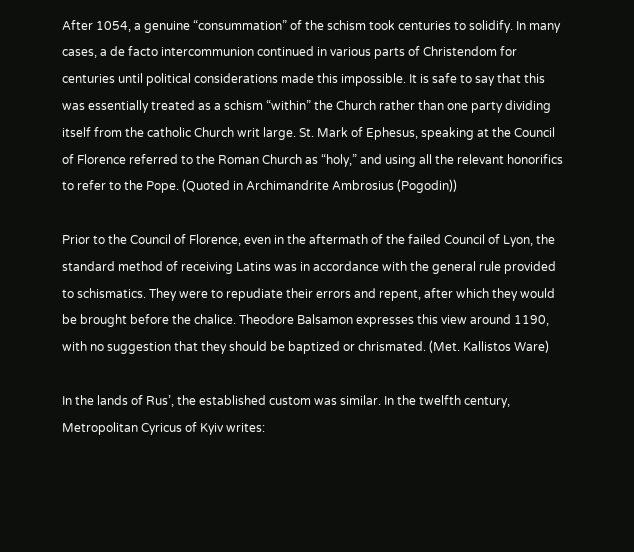After 1054, a genuine “consummation” of the schism took centuries to solidify. In many cases, a de facto intercommunion continued in various parts of Christendom for centuries until political considerations made this impossible. It is safe to say that this was essentially treated as a schism “within” the Church rather than one party dividing itself from the catholic Church writ large. St. Mark of Ephesus, speaking at the Council of Florence referred to the Roman Church as “holy,” and using all the relevant honorifics to refer to the Pope. (Quoted in Archimandrite Ambrosius (Pogodin))

Prior to the Council of Florence, even in the aftermath of the failed Council of Lyon, the standard method of receiving Latins was in accordance with the general rule provided to schismatics. They were to repudiate their errors and repent, after which they would be brought before the chalice. Theodore Balsamon expresses this view around 1190, with no suggestion that they should be baptized or chrismated. (Met. Kallistos Ware)

In the lands of Rus’, the established custom was similar. In the twelfth century, Metropolitan Cyricus of Kyiv writes: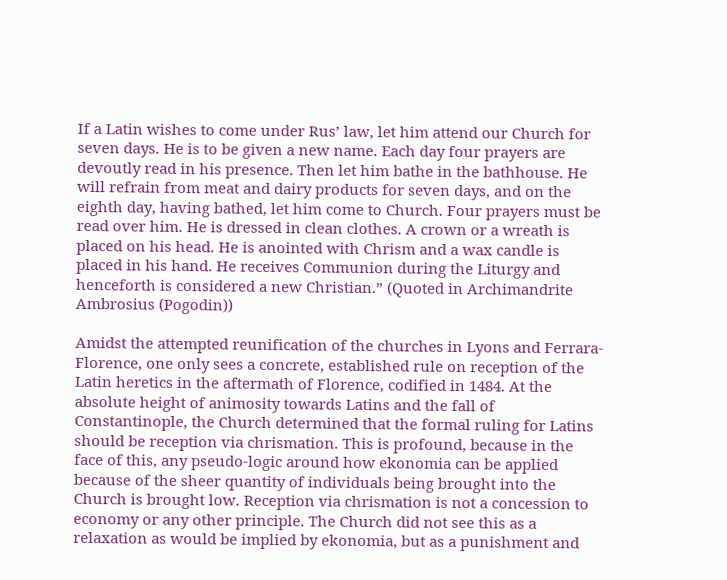If a Latin wishes to come under Rus’ law, let him attend our Church for seven days. He is to be given a new name. Each day four prayers are devoutly read in his presence. Then let him bathe in the bathhouse. He will refrain from meat and dairy products for seven days, and on the eighth day, having bathed, let him come to Church. Four prayers must be read over him. He is dressed in clean clothes. A crown or a wreath is placed on his head. He is anointed with Chrism and a wax candle is placed in his hand. He receives Communion during the Liturgy and henceforth is considered a new Christian.” (Quoted in Archimandrite Ambrosius (Pogodin))

Amidst the attempted reunification of the churches in Lyons and Ferrara-Florence, one only sees a concrete, established rule on reception of the Latin heretics in the aftermath of Florence, codified in 1484. At the absolute height of animosity towards Latins and the fall of Constantinople, the Church determined that the formal ruling for Latins should be reception via chrismation. This is profound, because in the face of this, any pseudo-logic around how ekonomia can be applied because of the sheer quantity of individuals being brought into the Church is brought low. Reception via chrismation is not a concession to economy or any other principle. The Church did not see this as a relaxation as would be implied by ekonomia, but as a punishment and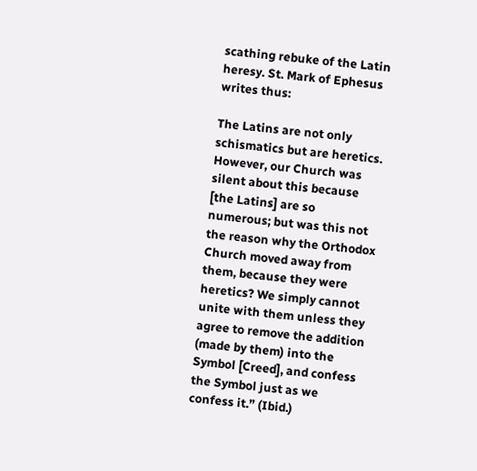scathing rebuke of the Latin heresy. St. Mark of Ephesus writes thus:

The Latins are not only schismatics but are heretics. However, our Church was silent about this because [the Latins] are so numerous; but was this not the reason why the Orthodox Church moved away from them, because they were heretics? We simply cannot unite with them unless they agree to remove the addition (made by them) into the Symbol [Creed], and confess the Symbol just as we confess it.” (Ibid.)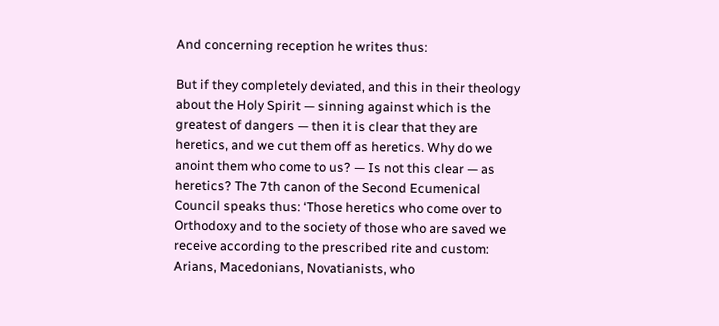And concerning reception he writes thus:

But if they completely deviated, and this in their theology about the Holy Spirit — sinning against which is the greatest of dangers — then it is clear that they are heretics, and we cut them off as heretics. Why do we anoint them who come to us? — Is not this clear — as heretics? The 7th canon of the Second Ecumenical Council speaks thus: ‘Those heretics who come over to Orthodoxy and to the society of those who are saved we receive according to the prescribed rite and custom: Arians, Macedonians, Novatianists, who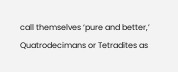call themselves ‘pure and better,’ Quatrodecimans or Tetradites as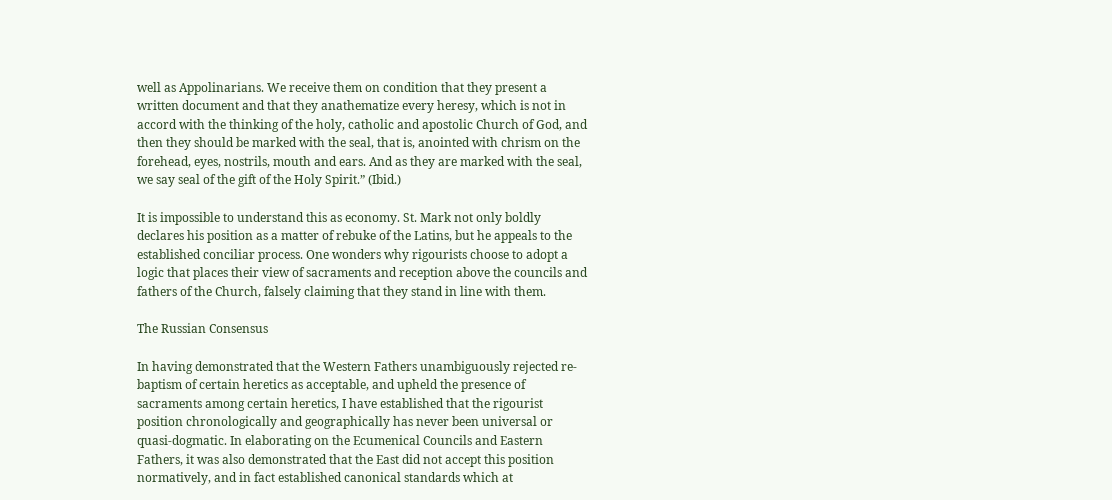well as Appolinarians. We receive them on condition that they present a written document and that they anathematize every heresy, which is not in accord with the thinking of the holy, catholic and apostolic Church of God, and then they should be marked with the seal, that is, anointed with chrism on the forehead, eyes, nostrils, mouth and ears. And as they are marked with the seal, we say seal of the gift of the Holy Spirit.” (Ibid.)

It is impossible to understand this as economy. St. Mark not only boldly declares his position as a matter of rebuke of the Latins, but he appeals to the established conciliar process. One wonders why rigourists choose to adopt a logic that places their view of sacraments and reception above the councils and fathers of the Church, falsely claiming that they stand in line with them.

The Russian Consensus

In having demonstrated that the Western Fathers unambiguously rejected re-baptism of certain heretics as acceptable, and upheld the presence of sacraments among certain heretics, I have established that the rigourist position chronologically and geographically has never been universal or quasi-dogmatic. In elaborating on the Ecumenical Councils and Eastern Fathers, it was also demonstrated that the East did not accept this position normatively, and in fact established canonical standards which at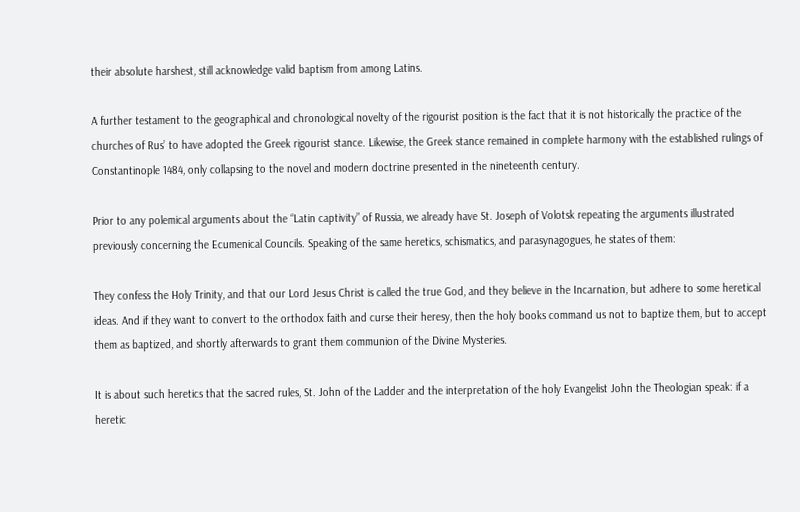their absolute harshest, still acknowledge valid baptism from among Latins.

A further testament to the geographical and chronological novelty of the rigourist position is the fact that it is not historically the practice of the churches of Rus’ to have adopted the Greek rigourist stance. Likewise, the Greek stance remained in complete harmony with the established rulings of Constantinople 1484, only collapsing to the novel and modern doctrine presented in the nineteenth century.

Prior to any polemical arguments about the “Latin captivity” of Russia, we already have St. Joseph of Volotsk repeating the arguments illustrated previously concerning the Ecumenical Councils. Speaking of the same heretics, schismatics, and parasynagogues, he states of them:

They confess the Holy Trinity, and that our Lord Jesus Christ is called the true God, and they believe in the Incarnation, but adhere to some heretical ideas. And if they want to convert to the orthodox faith and curse their heresy, then the holy books command us not to baptize them, but to accept them as baptized, and shortly afterwards to grant them communion of the Divine Mysteries.

It is about such heretics that the sacred rules, St. John of the Ladder and the interpretation of the holy Evangelist John the Theologian speak: if a heretic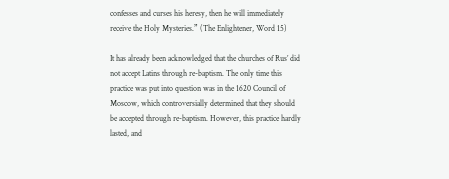confesses and curses his heresy, then he will immediately receive the Holy Mysteries.” (The Enlightener, Word 15)

It has already been acknowledged that the churches of Rus’ did not accept Latins through re-baptism. The only time this practice was put into question was in the 1620 Council of Moscow, which controversially determined that they should be accepted through re-baptism. However, this practice hardly lasted, and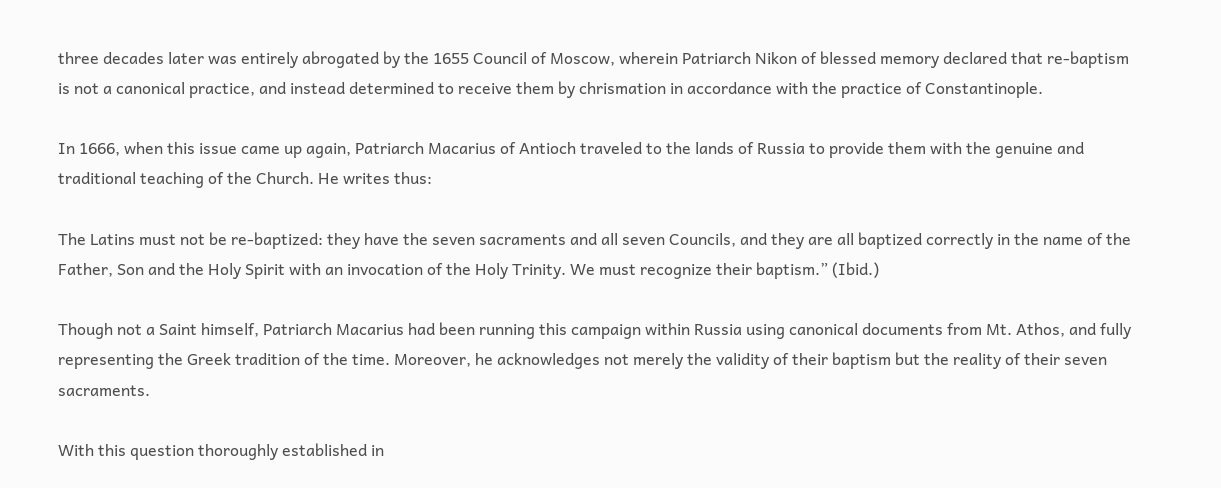three decades later was entirely abrogated by the 1655 Council of Moscow, wherein Patriarch Nikon of blessed memory declared that re-baptism is not a canonical practice, and instead determined to receive them by chrismation in accordance with the practice of Constantinople.

In 1666, when this issue came up again, Patriarch Macarius of Antioch traveled to the lands of Russia to provide them with the genuine and traditional teaching of the Church. He writes thus:

The Latins must not be re-baptized: they have the seven sacraments and all seven Councils, and they are all baptized correctly in the name of the Father, Son and the Holy Spirit with an invocation of the Holy Trinity. We must recognize their baptism.” (Ibid.)

Though not a Saint himself, Patriarch Macarius had been running this campaign within Russia using canonical documents from Mt. Athos, and fully representing the Greek tradition of the time. Moreover, he acknowledges not merely the validity of their baptism but the reality of their seven sacraments.

With this question thoroughly established in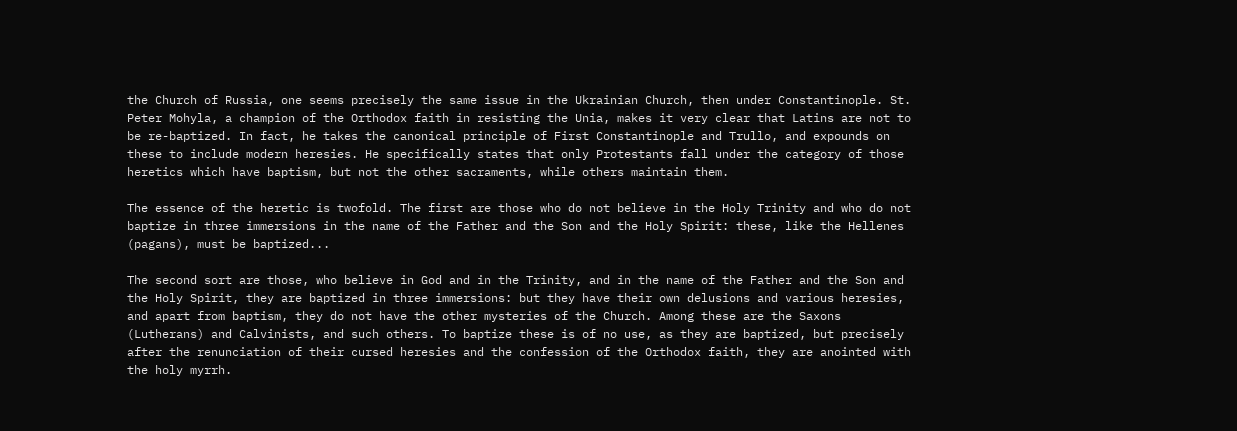the Church of Russia, one seems precisely the same issue in the Ukrainian Church, then under Constantinople. St. Peter Mohyla, a champion of the Orthodox faith in resisting the Unia, makes it very clear that Latins are not to be re-baptized. In fact, he takes the canonical principle of First Constantinople and Trullo, and expounds on these to include modern heresies. He specifically states that only Protestants fall under the category of those heretics which have baptism, but not the other sacraments, while others maintain them.

The essence of the heretic is twofold. The first are those who do not believe in the Holy Trinity and who do not baptize in three immersions in the name of the Father and the Son and the Holy Spirit: these, like the Hellenes (pagans), must be baptized...

The second sort are those, who believe in God and in the Trinity, and in the name of the Father and the Son and the Holy Spirit, they are baptized in three immersions: but they have their own delusions and various heresies, and apart from baptism, they do not have the other mysteries of the Church. Among these are the Saxons (Lutherans) and Calvinists, and such others. To baptize these is of no use, as they are baptized, but precisely after the renunciation of their cursed heresies and the confession of the Orthodox faith, they are anointed with the holy myrrh.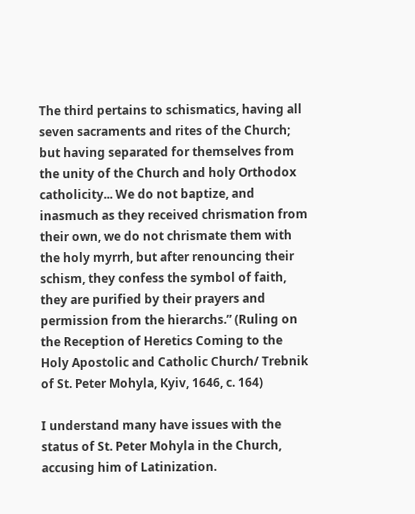The third pertains to schismatics, having all seven sacraments and rites of the Church; but having separated for themselves from the unity of the Church and holy Orthodox catholicity... We do not baptize, and inasmuch as they received chrismation from their own, we do not chrismate them with the holy myrrh, but after renouncing their schism, they confess the symbol of faith, they are purified by their prayers and permission from the hierarchs.” (Ruling on the Reception of Heretics Coming to the Holy Apostolic and Catholic Church/ Trebnik of St. Peter Mohyla, Кyiv, 1646, с. 164)

I understand many have issues with the status of St. Peter Mohyla in the Church, accusing him of Latinization.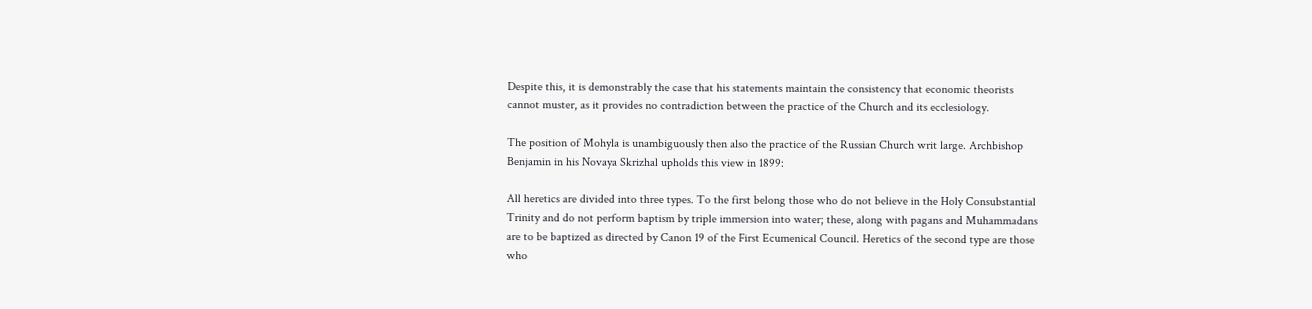Despite this, it is demonstrably the case that his statements maintain the consistency that economic theorists cannot muster, as it provides no contradiction between the practice of the Church and its ecclesiology.

The position of Mohyla is unambiguously then also the practice of the Russian Church writ large. Archbishop Benjamin in his Novaya Skrizhal upholds this view in 1899:

All heretics are divided into three types. To the first belong those who do not believe in the Holy Consubstantial Trinity and do not perform baptism by triple immersion into water; these, along with pagans and Muhammadans are to be baptized as directed by Canon 19 of the First Ecumenical Council. Heretics of the second type are those who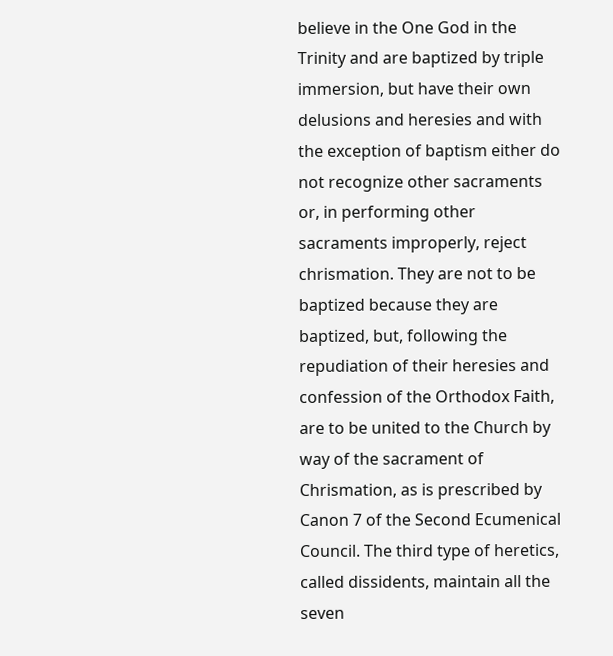believe in the One God in the Trinity and are baptized by triple immersion, but have their own delusions and heresies and with the exception of baptism either do not recognize other sacraments or, in performing other sacraments improperly, reject chrismation. They are not to be baptized because they are baptized, but, following the repudiation of their heresies and confession of the Orthodox Faith, are to be united to the Church by way of the sacrament of Chrismation, as is prescribed by Canon 7 of the Second Ecumenical Council. The third type of heretics, called dissidents, maintain all the seven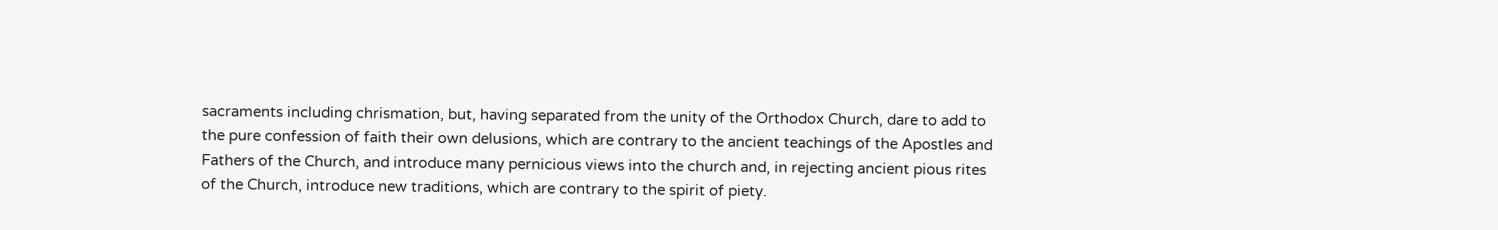sacraments including chrismation, but, having separated from the unity of the Orthodox Church, dare to add to the pure confession of faith their own delusions, which are contrary to the ancient teachings of the Apostles and Fathers of the Church, and introduce many pernicious views into the church and, in rejecting ancient pious rites of the Church, introduce new traditions, which are contrary to the spirit of piety.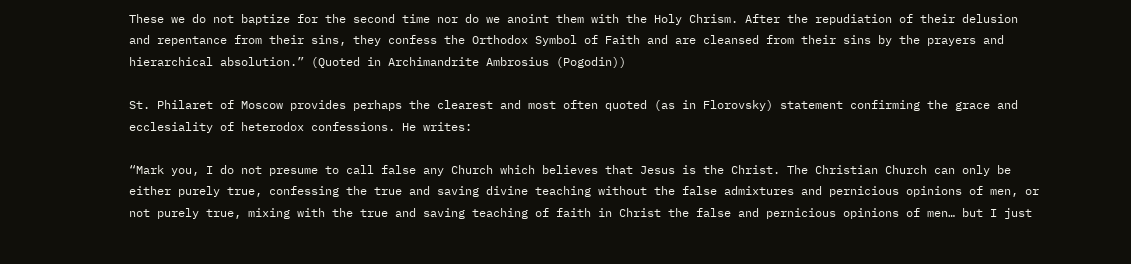These we do not baptize for the second time nor do we anoint them with the Holy Chrism. After the repudiation of their delusion and repentance from their sins, they confess the Orthodox Symbol of Faith and are cleansed from their sins by the prayers and hierarchical absolution.” (Quoted in Archimandrite Ambrosius (Pogodin))

St. Philaret of Moscow provides perhaps the clearest and most often quoted (as in Florovsky) statement confirming the grace and ecclesiality of heterodox confessions. He writes:

“Mark you, I do not presume to call false any Church which believes that Jesus is the Christ. The Christian Church can only be either purely true, confessing the true and saving divine teaching without the false admixtures and pernicious opinions of men, or not purely true, mixing with the true and saving teaching of faith in Christ the false and pernicious opinions of men… but I just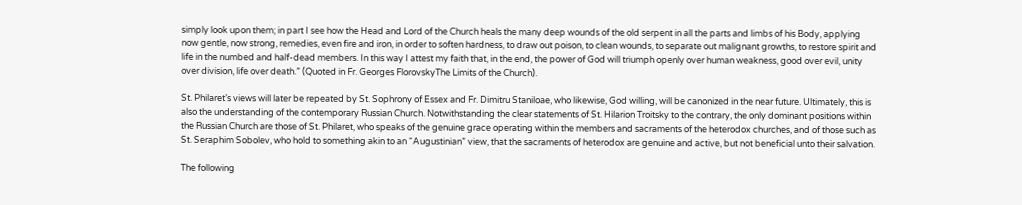simply look upon them; in part I see how the Head and Lord of the Church heals the many deep wounds of the old serpent in all the parts and limbs of his Body, applying now gentle, now strong, remedies, even fire and iron, in order to soften hardness, to draw out poison, to clean wounds, to separate out malignant growths, to restore spirit and life in the numbed and half-dead members. In this way I attest my faith that, in the end, the power of God will triumph openly over human weakness, good over evil, unity over division, life over death.” (Quoted in Fr. Georges FlorovskyThe Limits of the Church).

St. Philaret’s views will later be repeated by St. Sophrony of Essex and Fr. Dimitru Staniloae, who likewise, God willing, will be canonized in the near future. Ultimately, this is also the understanding of the contemporary Russian Church. Notwithstanding the clear statements of St. Hilarion Troitsky to the contrary, the only dominant positions within the Russian Church are those of St. Philaret, who speaks of the genuine grace operating within the members and sacraments of the heterodox churches, and of those such as St. Seraphim Sobolev, who hold to something akin to an “Augustinian” view, that the sacraments of heterodox are genuine and active, but not beneficial unto their salvation.

The following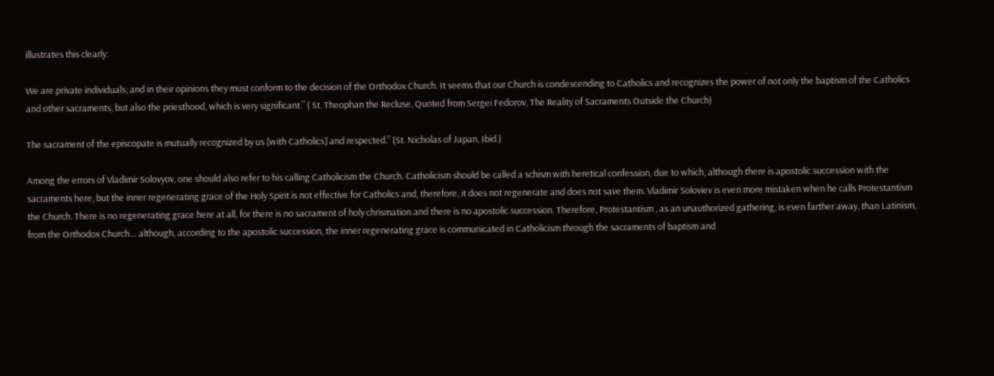illustrates this clearly:

We are private individuals; and in their opinions they must conform to the decision of the Orthodox Church. It seems that our Church is condescending to Catholics and recognizes the power of not only the baptism of the Catholics and other sacraments, but also the priesthood, which is very significant.” ( St. Theophan the Recluse, Quoted from Sergei Fedorov, The Reality of Sacraments Outside the Church)

The sacrament of the episcopate is mutually recognized by us [with Catholics] and respected.” (St. Nicholas of Japan, Ibid.)

Among the errors of Vladimir Solovyov, one should also refer to his calling Catholicism the Church. Catholicism should be called a schism with heretical confession, due to which, although there is apostolic succession with the sacraments here, but the inner regenerating grace of the Holy Spirit is not effective for Catholics and, therefore, it does not regenerate and does not save them. Vladimir Soloviev is even more mistaken when he calls Protestantism the Church. There is no regenerating grace here at all, for there is no sacrament of holy chrismation and there is no apostolic succession. Therefore, Protestantism , as an unauthorized gathering, is even farther away, than Latinism, from the Orthodox Church… although, according to the apostolic succession, the inner regenerating grace is communicated in Catholicism through the sacraments of baptism and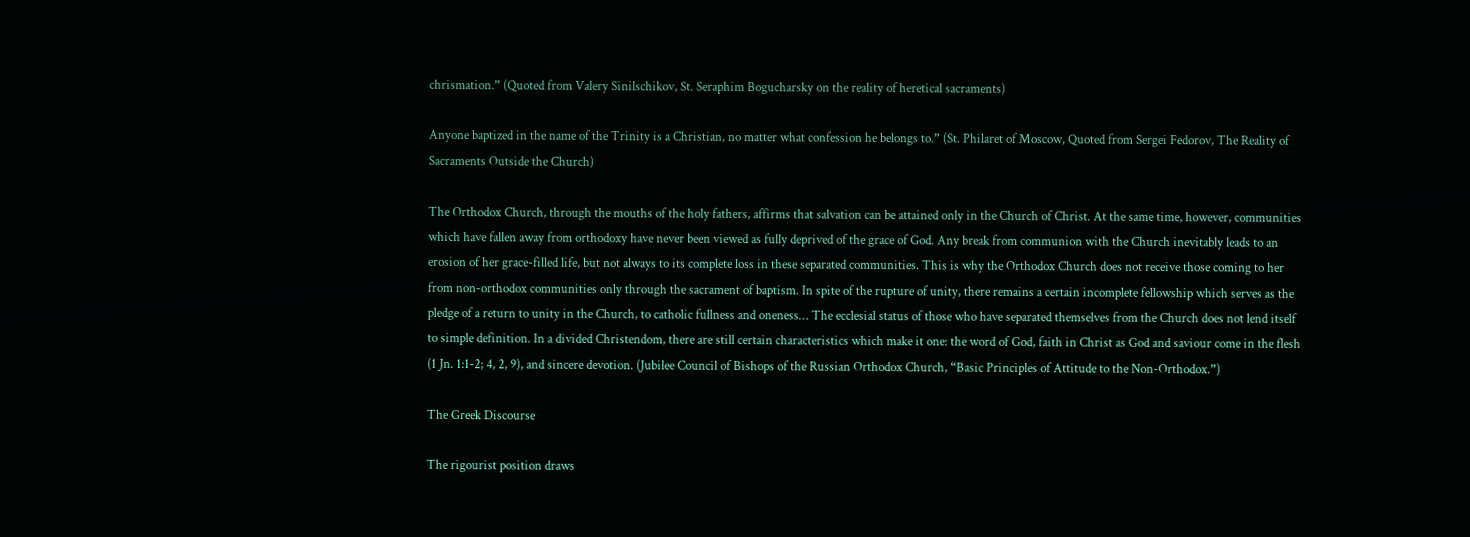chrismation.” (Quoted from Valery Sinilschikov, St. Seraphim Bogucharsky on the reality of heretical sacraments)

Anyone baptized in the name of the Trinity is a Christian, no matter what confession he belongs to.” (St. Philaret of Moscow, Quoted from Sergei Fedorov, The Reality of Sacraments Outside the Church)

The Orthodox Church, through the mouths of the holy fathers, affirms that salvation can be attained only in the Church of Christ. At the same time, however, communities which have fallen away from orthodoxy have never been viewed as fully deprived of the grace of God. Any break from communion with the Church inevitably leads to an erosion of her grace-filled life, but not always to its complete loss in these separated communities. This is why the Orthodox Church does not receive those coming to her from non-orthodox communities only through the sacrament of baptism. In spite of the rupture of unity, there remains a certain incomplete fellowship which serves as the pledge of a return to unity in the Church, to catholic fullness and oneness… The ecclesial status of those who have separated themselves from the Church does not lend itself to simple definition. In a divided Christendom, there are still certain characteristics which make it one: the word of God, faith in Christ as God and saviour come in the flesh (1 Jn. 1:1-2; 4, 2, 9), and sincere devotion. (Jubilee Council of Bishops of the Russian Orthodox Church, “Basic Principles of Attitude to the Non-Orthodox.”)

The Greek Discourse

The rigourist position draws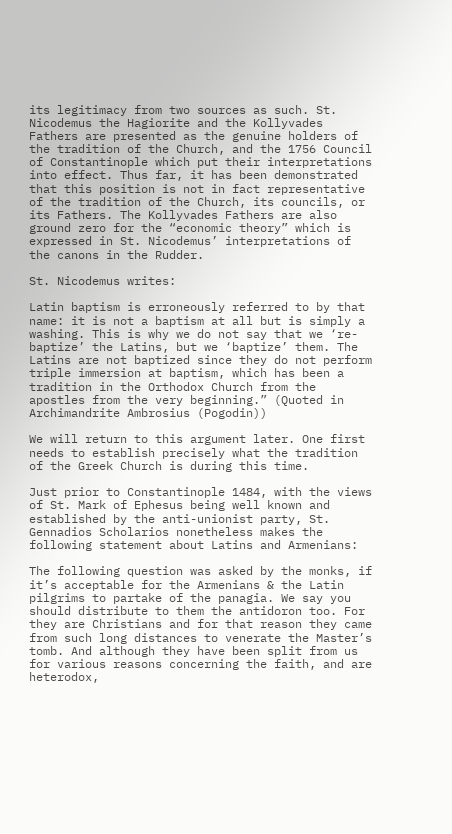its legitimacy from two sources as such. St. Nicodemus the Hagiorite and the Kollyvades Fathers are presented as the genuine holders of the tradition of the Church, and the 1756 Council of Constantinople which put their interpretations into effect. Thus far, it has been demonstrated that this position is not in fact representative of the tradition of the Church, its councils, or its Fathers. The Kollyvades Fathers are also ground zero for the “economic theory” which is expressed in St. Nicodemus’ interpretations of the canons in the Rudder.

St. Nicodemus writes:

Latin baptism is erroneously referred to by that name: it is not a baptism at all but is simply a washing. This is why we do not say that we ‘re-baptize’ the Latins, but we ‘baptize’ them. The Latins are not baptized since they do not perform triple immersion at baptism, which has been a tradition in the Orthodox Church from the apostles from the very beginning.” (Quoted in Archimandrite Ambrosius (Pogodin))

We will return to this argument later. One first needs to establish precisely what the tradition of the Greek Church is during this time.

Just prior to Constantinople 1484, with the views of St. Mark of Ephesus being well known and established by the anti-unionist party, St. Gennadios Scholarios nonetheless makes the following statement about Latins and Armenians:

The following question was asked by the monks, if it’s acceptable for the Armenians & the Latin pilgrims to partake of the panagia. We say you should distribute to them the antidoron too. For they are Christians and for that reason they came from such long distances to venerate the Master’s tomb. And although they have been split from us for various reasons concerning the faith, and are heterodox,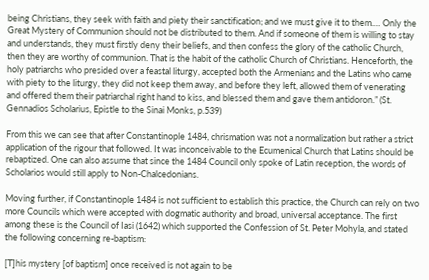being Christians, they seek with faith and piety their sanctification; and we must give it to them.… Only the Great Mystery of Communion should not be distributed to them. And if someone of them is willing to stay and understands, they must firstly deny their beliefs, and then confess the glory of the catholic Church, then they are worthy of communion. That is the habit of the catholic Church of Christians. Henceforth, the holy patriarchs who presided over a feastal liturgy, accepted both the Armenians and the Latins who came with piety to the liturgy, they did not keep them away, and before they left, allowed them of venerating and offered them their patriarchal right hand to kiss, and blessed them and gave them antidoron.” (St. Gennadios Scholarius, Epistle to the Sinai Monks, p.539)

From this we can see that after Constantinople 1484, chrismation was not a normalization but rather a strict application of the rigour that followed. It was inconceivable to the Ecumenical Church that Latins should be rebaptized. One can also assume that since the 1484 Council only spoke of Latin reception, the words of Scholarios would still apply to Non-Chalcedonians.

Moving further, if Constantinople 1484 is not sufficient to establish this practice, the Church can rely on two more Councils which were accepted with dogmatic authority and broad, universal acceptance. The first among these is the Council of Iasi (1642) which supported the Confession of St. Peter Mohyla, and stated the following concerning re-baptism:

[T]his mystery [of baptism] once received is not again to be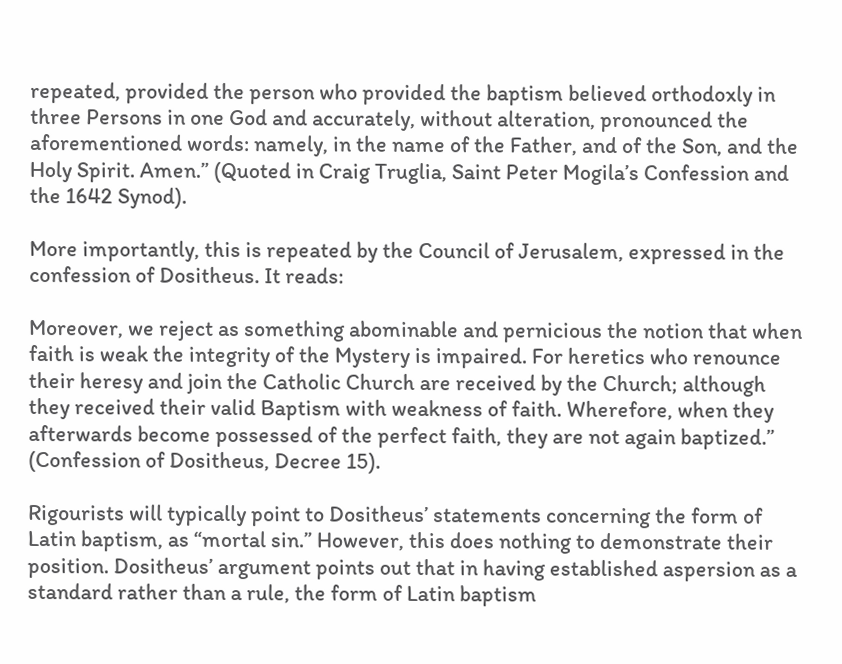repeated, provided the person who provided the baptism believed orthodoxly in three Persons in one God and accurately, without alteration, pronounced the aforementioned words: namely, in the name of the Father, and of the Son, and the Holy Spirit. Amen.” (Quoted in Craig Truglia, Saint Peter Mogila’s Confession and the 1642 Synod).

More importantly, this is repeated by the Council of Jerusalem, expressed in the confession of Dositheus. It reads:

Moreover, we reject as something abominable and pernicious the notion that when faith is weak the integrity of the Mystery is impaired. For heretics who renounce their heresy and join the Catholic Church are received by the Church; although they received their valid Baptism with weakness of faith. Wherefore, when they afterwards become possessed of the perfect faith, they are not again baptized.” (Confession of Dositheus, Decree 15).

Rigourists will typically point to Dositheus’ statements concerning the form of Latin baptism, as “mortal sin.” However, this does nothing to demonstrate their position. Dositheus’ argument points out that in having established aspersion as a standard rather than a rule, the form of Latin baptism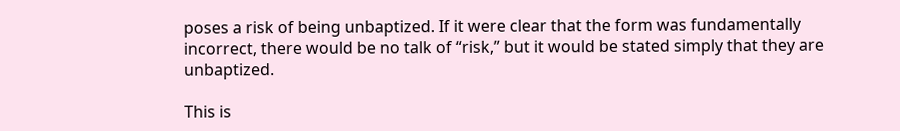poses a risk of being unbaptized. If it were clear that the form was fundamentally incorrect, there would be no talk of “risk,” but it would be stated simply that they are unbaptized.

This is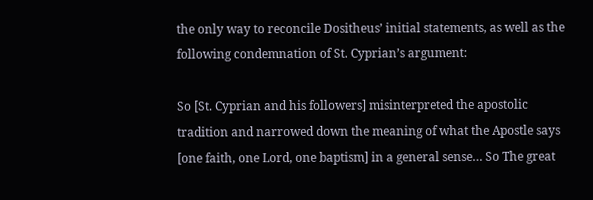the only way to reconcile Dositheus’ initial statements, as well as the following condemnation of St. Cyprian’s argument:

So [St. Cyprian and his followers] misinterpreted the apostolic tradition and narrowed down the meaning of what the Apostle says [one faith, one Lord, one baptism] in a general sense… So The great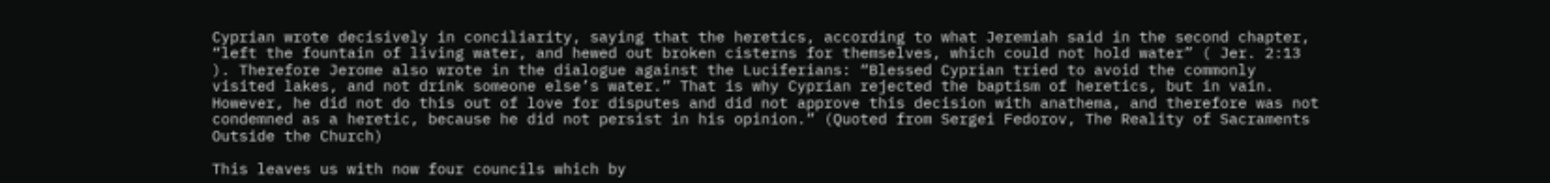Cyprian wrote decisively in conciliarity, saying that the heretics, according to what Jeremiah said in the second chapter, “left the fountain of living water, and hewed out broken cisterns for themselves, which could not hold water” ( Jer. 2:13 ). Therefore Jerome also wrote in the dialogue against the Luciferians: “Blessed Cyprian tried to avoid the commonly visited lakes, and not drink someone else’s water.” That is why Cyprian rejected the baptism of heretics, but in vain. However, he did not do this out of love for disputes and did not approve this decision with anathema, and therefore was not condemned as a heretic, because he did not persist in his opinion.” (Quoted from Sergei Fedorov, The Reality of Sacraments Outside the Church)

This leaves us with now four councils which by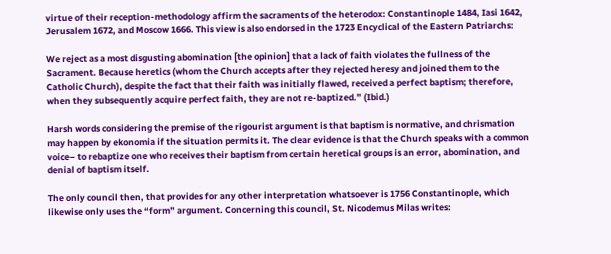virtue of their reception-methodology affirm the sacraments of the heterodox: Constantinople 1484, Iasi 1642, Jerusalem 1672, and Moscow 1666. This view is also endorsed in the 1723 Encyclical of the Eastern Patriarchs:

We reject as a most disgusting abomination [the opinion] that a lack of faith violates the fullness of the Sacrament. Because heretics (whom the Church accepts after they rejected heresy and joined them to the Catholic Church), despite the fact that their faith was initially flawed, received a perfect baptism; therefore, when they subsequently acquire perfect faith, they are not re-baptized.” (Ibid.)

Harsh words considering the premise of the rigourist argument is that baptism is normative, and chrismation may happen by ekonomia if the situation permits it. The clear evidence is that the Church speaks with a common voice– to rebaptize one who receives their baptism from certain heretical groups is an error, abomination, and denial of baptism itself.

The only council then, that provides for any other interpretation whatsoever is 1756 Constantinople, which likewise only uses the “form” argument. Concerning this council, St. Nicodemus Milas writes: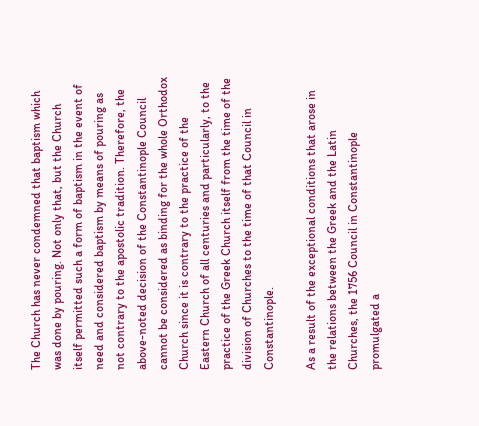The Church has never condemned that baptism which was done by pouring. Not only that, but the Church itself permitted such a form of baptism in the event of need and considered baptism by means of pouring as not contrary to the apostolic tradition. Therefore, the above-noted decision of the Constantinople Council cannot be considered as binding for the whole Orthodox Church since it is contrary to the practice of the Eastern Church of all centuries and particularly, to the practice of the Greek Church itself from the time of the division of Churches to the time of that Council in Constantinople.

As a result of the exceptional conditions that arose in the relations between the Greek and the Latin Churches, the 1756 Council in Constantinople promulgated a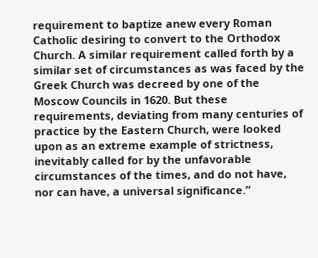requirement to baptize anew every Roman Catholic desiring to convert to the Orthodox Church. A similar requirement called forth by a similar set of circumstances as was faced by the Greek Church was decreed by one of the Moscow Councils in 1620. But these requirements, deviating from many centuries of practice by the Eastern Church, were looked upon as an extreme example of strictness, inevitably called for by the unfavorable circumstances of the times, and do not have, nor can have, a universal significance.”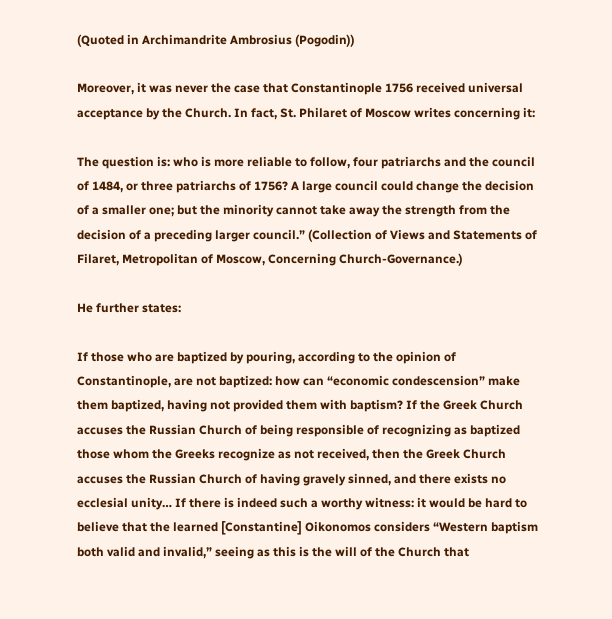(Quoted in Archimandrite Ambrosius (Pogodin))

Moreover, it was never the case that Constantinople 1756 received universal acceptance by the Church. In fact, St. Philaret of Moscow writes concerning it:

The question is: who is more reliable to follow, four patriarchs and the council of 1484, or three patriarchs of 1756? A large council could change the decision of a smaller one; but the minority cannot take away the strength from the decision of a preceding larger council.” (Collection of Views and Statements of Filaret, Metropolitan of Moscow, Concerning Church-Governance.)

He further states:

If those who are baptized by pouring, according to the opinion of Constantinople, are not baptized: how can “economic condescension” make them baptized, having not provided them with baptism? If the Greek Church accuses the Russian Church of being responsible of recognizing as baptized those whom the Greeks recognize as not received, then the Greek Church accuses the Russian Church of having gravely sinned, and there exists no ecclesial unity… If there is indeed such a worthy witness: it would be hard to believe that the learned [Constantine] Oikonomos considers “Western baptism both valid and invalid,” seeing as this is the will of the Church that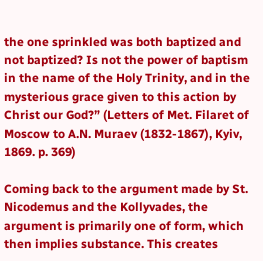the one sprinkled was both baptized and not baptized? Is not the power of baptism in the name of the Holy Trinity, and in the mysterious grace given to this action by Christ our God?” (Letters of Met. Filaret of Moscow to A.N. Muraev (1832-1867), Kyiv, 1869. p. 369)

Coming back to the argument made by St. Nicodemus and the Kollyvades, the argument is primarily one of form, which then implies substance. This creates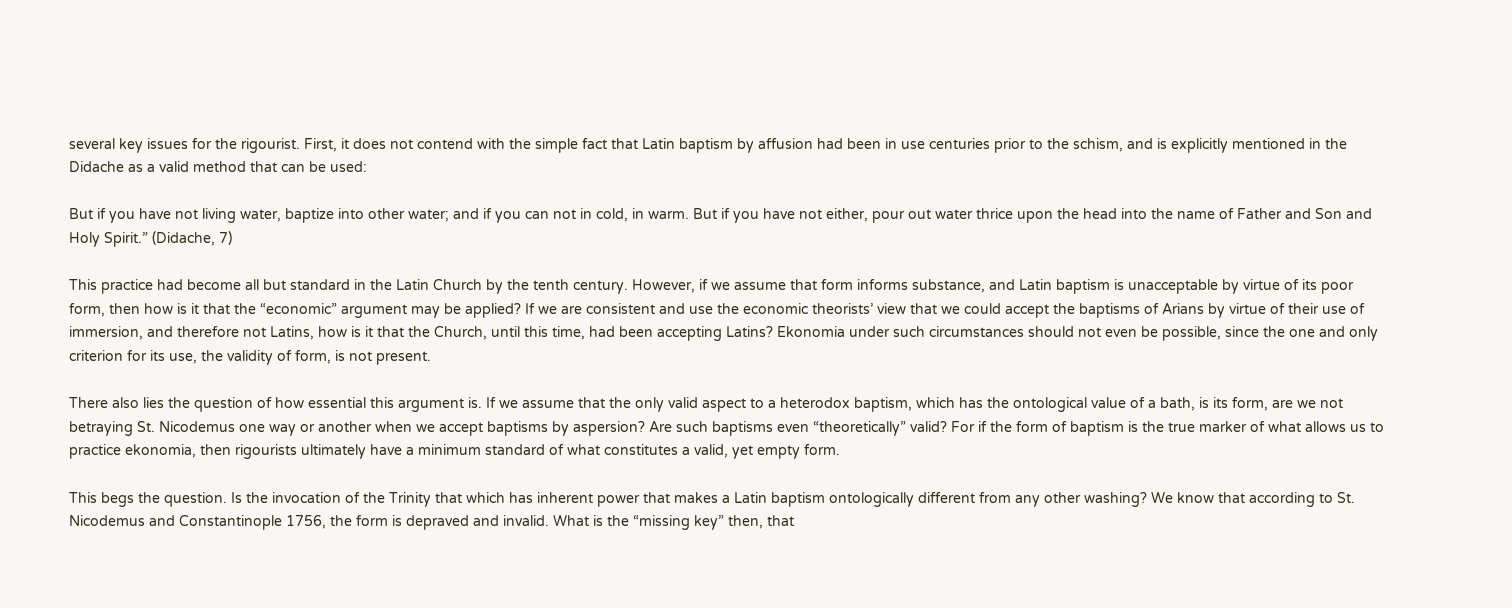several key issues for the rigourist. First, it does not contend with the simple fact that Latin baptism by affusion had been in use centuries prior to the schism, and is explicitly mentioned in the Didache as a valid method that can be used:

But if you have not living water, baptize into other water; and if you can not in cold, in warm. But if you have not either, pour out water thrice upon the head into the name of Father and Son and Holy Spirit.” (Didache, 7)

This practice had become all but standard in the Latin Church by the tenth century. However, if we assume that form informs substance, and Latin baptism is unacceptable by virtue of its poor form, then how is it that the “economic” argument may be applied? If we are consistent and use the economic theorists’ view that we could accept the baptisms of Arians by virtue of their use of immersion, and therefore not Latins, how is it that the Church, until this time, had been accepting Latins? Ekonomia under such circumstances should not even be possible, since the one and only criterion for its use, the validity of form, is not present.

There also lies the question of how essential this argument is. If we assume that the only valid aspect to a heterodox baptism, which has the ontological value of a bath, is its form, are we not betraying St. Nicodemus one way or another when we accept baptisms by aspersion? Are such baptisms even “theoretically” valid? For if the form of baptism is the true marker of what allows us to practice ekonomia, then rigourists ultimately have a minimum standard of what constitutes a valid, yet empty form.

This begs the question. Is the invocation of the Trinity that which has inherent power that makes a Latin baptism ontologically different from any other washing? We know that according to St. Nicodemus and Constantinople 1756, the form is depraved and invalid. What is the “missing key” then, that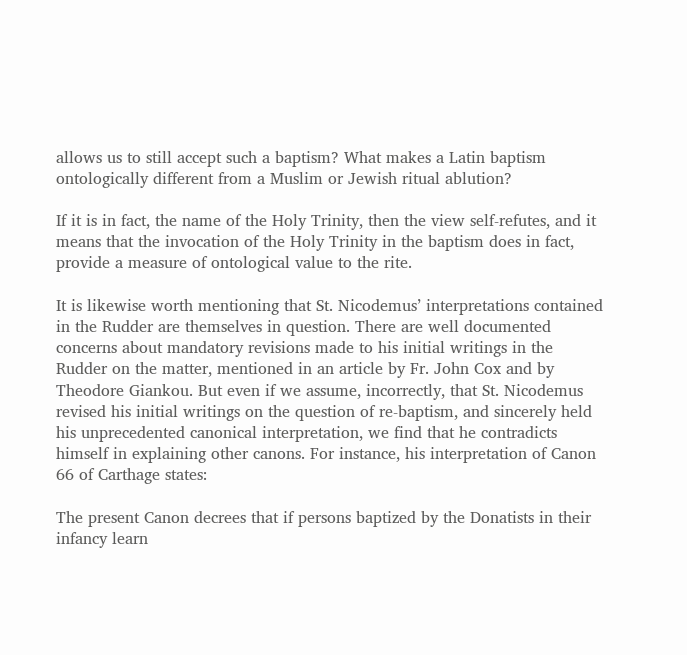allows us to still accept such a baptism? What makes a Latin baptism ontologically different from a Muslim or Jewish ritual ablution?

If it is in fact, the name of the Holy Trinity, then the view self-refutes, and it means that the invocation of the Holy Trinity in the baptism does in fact, provide a measure of ontological value to the rite.

It is likewise worth mentioning that St. Nicodemus’ interpretations contained in the Rudder are themselves in question. There are well documented concerns about mandatory revisions made to his initial writings in the Rudder on the matter, mentioned in an article by Fr. John Cox and by Theodore Giankou. But even if we assume, incorrectly, that St. Nicodemus revised his initial writings on the question of re-baptism, and sincerely held his unprecedented canonical interpretation, we find that he contradicts himself in explaining other canons. For instance, his interpretation of Canon 66 of Carthage states:

The present Canon decrees that if persons baptized by the Donatists in their infancy learn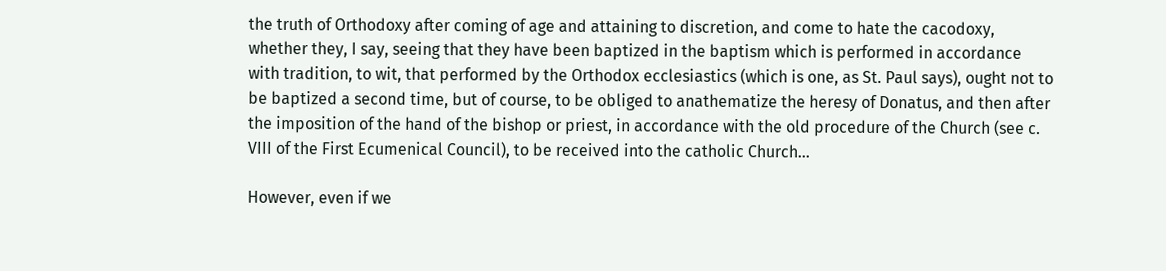the truth of Orthodoxy after coming of age and attaining to discretion, and come to hate the cacodoxy, whether they, I say, seeing that they have been baptized in the baptism which is performed in accordance with tradition, to wit, that performed by the Orthodox ecclesiastics (which is one, as St. Paul says), ought not to be baptized a second time, but of course, to be obliged to anathematize the heresy of Donatus, and then after the imposition of the hand of the bishop or priest, in accordance with the old procedure of the Church (see c. VIII of the First Ecumenical Council), to be received into the catholic Church…

However, even if we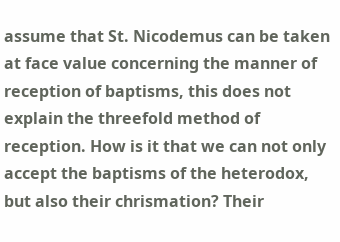assume that St. Nicodemus can be taken at face value concerning the manner of reception of baptisms, this does not explain the threefold method of reception. How is it that we can not only accept the baptisms of the heterodox, but also their chrismation? Their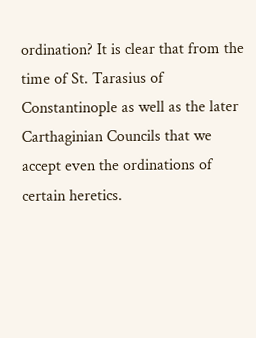ordination? It is clear that from the time of St. Tarasius of Constantinople as well as the later Carthaginian Councils that we accept even the ordinations of certain heretics.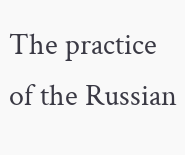The practice of the Russian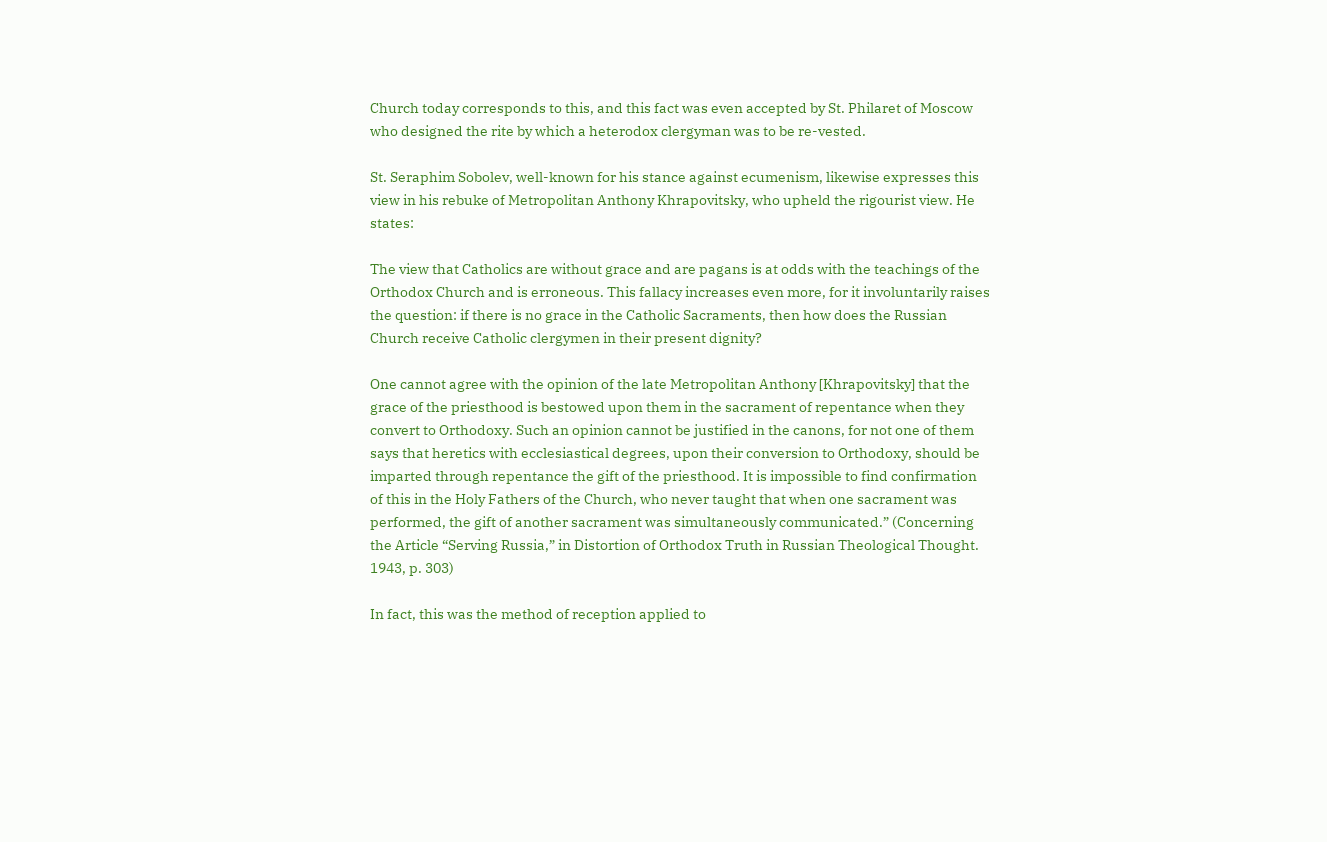Church today corresponds to this, and this fact was even accepted by St. Philaret of Moscow who designed the rite by which a heterodox clergyman was to be re-vested.

St. Seraphim Sobolev, well-known for his stance against ecumenism, likewise expresses this view in his rebuke of Metropolitan Anthony Khrapovitsky, who upheld the rigourist view. He states:

The view that Catholics are without grace and are pagans is at odds with the teachings of the Orthodox Church and is erroneous. This fallacy increases even more, for it involuntarily raises the question: if there is no grace in the Catholic Sacraments, then how does the Russian Church receive Catholic clergymen in their present dignity?

One cannot agree with the opinion of the late Metropolitan Anthony [Khrapovitsky] that the grace of the priesthood is bestowed upon them in the sacrament of repentance when they convert to Orthodoxy. Such an opinion cannot be justified in the canons, for not one of them says that heretics with ecclesiastical degrees, upon their conversion to Orthodoxy, should be imparted through repentance the gift of the priesthood. It is impossible to find confirmation of this in the Holy Fathers of the Church, who never taught that when one sacrament was performed, the gift of another sacrament was simultaneously communicated.” (Concerning the Article “Serving Russia,” in Distortion of Orthodox Truth in Russian Theological Thought. 1943, p. 303)

In fact, this was the method of reception applied to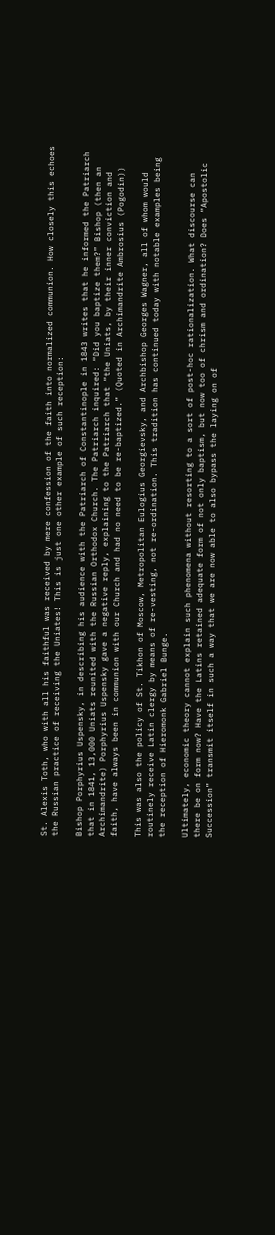St. Alexis Toth, who with all his faithful was received by mere confession of the faith into normalized communion. How closely this echoes the Russian practice of receiving the Uniates! This is just one other example of such reception:

Bishop Porphyrius Uspensky, in describing his audience with the Patriarch of Constantinople in 1843 writes that he informed the Patriarch that in 1841, 13,000 Uniats reunited with the Russian Orthodox Church. The Patriarch inquired: “Did you baptize them?” Bishop (then an Archimandrite) Porphyrius Uspensky gave a negative reply, explaining to the Patriarch that “the Uniats, by their inner conviction and faith, have always been in communion with our Church and had no need to be re-baptized.” (Quoted in Archimandrite Ambrosius (Pogodin))

This was also the policy of St. Tikhon of Moscow, Metropolitan Eulogius Georgievsky, and Archbishop Georges Wagner, all of whom would routinely receive Latin clergy by means of re-vesting, not re-ordination. This tradition has continued today with notable examples being the reception of Hieromonk Gabriel Bunge.

Ultimately, economic theory cannot explain such phenomena without resorting to a sort of post-hoc rationalization. What discourse can there be on form now? Have the Latins retained adequate form of not only baptism, but now too of chrism and ordination? Does “Apostolic Succession” transmit itself in such a way that we are now able to also bypass the laying on of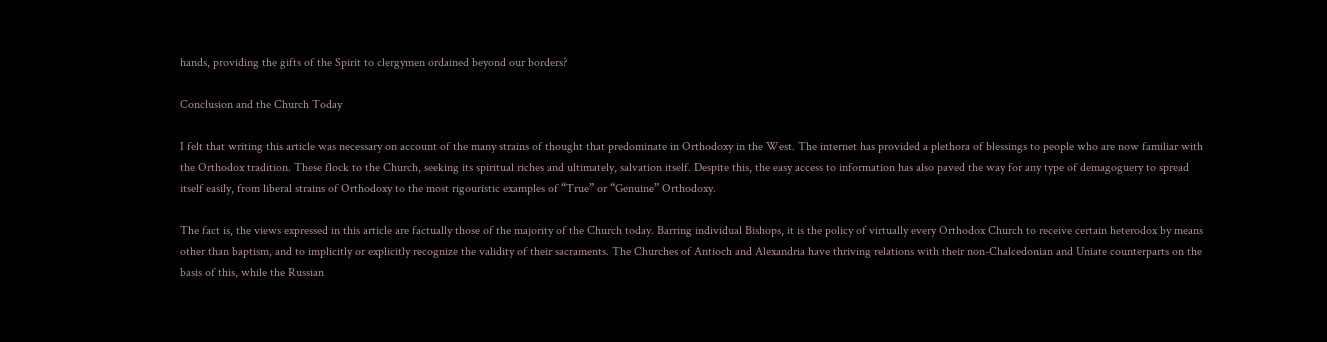hands, providing the gifts of the Spirit to clergymen ordained beyond our borders?

Conclusion and the Church Today

I felt that writing this article was necessary on account of the many strains of thought that predominate in Orthodoxy in the West. The internet has provided a plethora of blessings to people who are now familiar with the Orthodox tradition. These flock to the Church, seeking its spiritual riches and ultimately, salvation itself. Despite this, the easy access to information has also paved the way for any type of demagoguery to spread itself easily, from liberal strains of Orthodoxy to the most rigouristic examples of “True” or “Genuine” Orthodoxy.

The fact is, the views expressed in this article are factually those of the majority of the Church today. Barring individual Bishops, it is the policy of virtually every Orthodox Church to receive certain heterodox by means other than baptism, and to implicitly or explicitly recognize the validity of their sacraments. The Churches of Antioch and Alexandria have thriving relations with their non-Chalcedonian and Uniate counterparts on the basis of this, while the Russian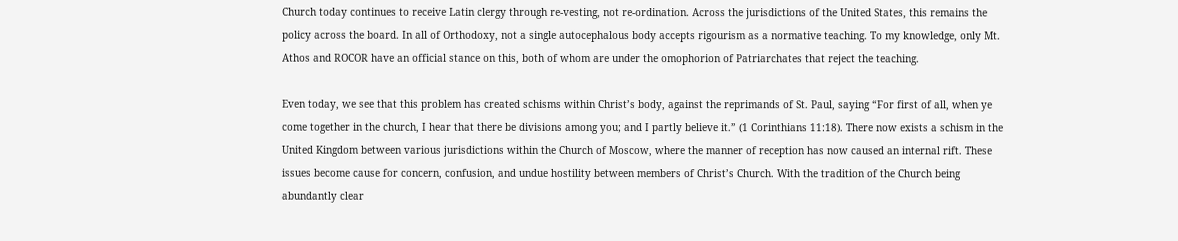Church today continues to receive Latin clergy through re-vesting, not re-ordination. Across the jurisdictions of the United States, this remains the policy across the board. In all of Orthodoxy, not a single autocephalous body accepts rigourism as a normative teaching. To my knowledge, only Mt. Athos and ROCOR have an official stance on this, both of whom are under the omophorion of Patriarchates that reject the teaching.

Even today, we see that this problem has created schisms within Christ’s body, against the reprimands of St. Paul, saying “For first of all, when ye come together in the church, I hear that there be divisions among you; and I partly believe it.” (1 Corinthians 11:18). There now exists a schism in the United Kingdom between various jurisdictions within the Church of Moscow, where the manner of reception has now caused an internal rift. These issues become cause for concern, confusion, and undue hostility between members of Christ’s Church. With the tradition of the Church being abundantly clear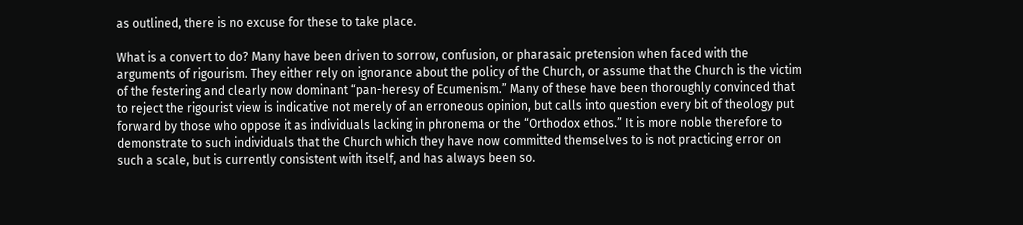as outlined, there is no excuse for these to take place.

What is a convert to do? Many have been driven to sorrow, confusion, or pharasaic pretension when faced with the arguments of rigourism. They either rely on ignorance about the policy of the Church, or assume that the Church is the victim of the festering and clearly now dominant “pan-heresy of Ecumenism.” Many of these have been thoroughly convinced that to reject the rigourist view is indicative not merely of an erroneous opinion, but calls into question every bit of theology put forward by those who oppose it as individuals lacking in phronema or the “Orthodox ethos.” It is more noble therefore to demonstrate to such individuals that the Church which they have now committed themselves to is not practicing error on such a scale, but is currently consistent with itself, and has always been so.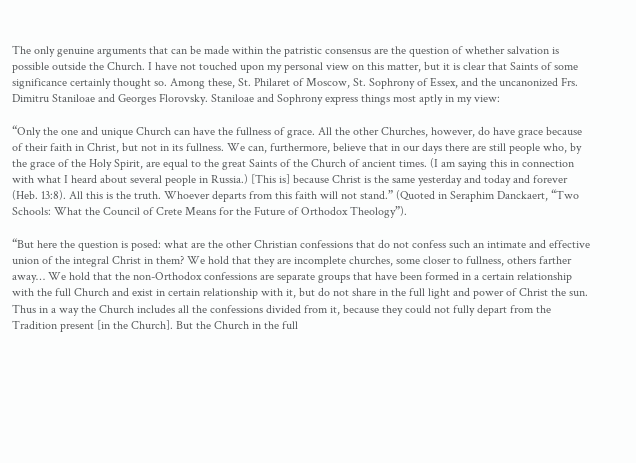The only genuine arguments that can be made within the patristic consensus are the question of whether salvation is possible outside the Church. I have not touched upon my personal view on this matter, but it is clear that Saints of some significance certainly thought so. Among these, St. Philaret of Moscow, St. Sophrony of Essex, and the uncanonized Frs. Dimitru Staniloae and Georges Florovsky. Staniloae and Sophrony express things most aptly in my view:

“Only the one and unique Church can have the fullness of grace. All the other Churches, however, do have grace because of their faith in Christ, but not in its fullness. We can, furthermore, believe that in our days there are still people who, by the grace of the Holy Spirit, are equal to the great Saints of the Church of ancient times. (I am saying this in connection with what I heard about several people in Russia.) [This is] because Christ is the same yesterday and today and forever (Heb. 13:8). All this is the truth. Whoever departs from this faith will not stand.” (Quoted in Seraphim Danckaert, “Two Schools: What the Council of Crete Means for the Future of Orthodox Theology”).

“But here the question is posed: what are the other Christian confessions that do not confess such an intimate and effective union of the integral Christ in them? We hold that they are incomplete churches, some closer to fullness, others farther away… We hold that the non-Orthodox confessions are separate groups that have been formed in a certain relationship with the full Church and exist in certain relationship with it, but do not share in the full light and power of Christ the sun. Thus in a way the Church includes all the confessions divided from it, because they could not fully depart from the Tradition present [in the Church]. But the Church in the full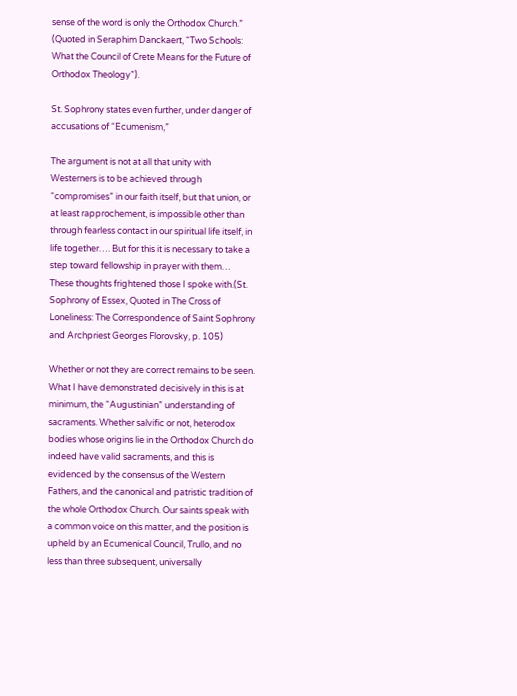sense of the word is only the Orthodox Church.” (Quoted in Seraphim Danckaert, “Two Schools: What the Council of Crete Means for the Future of Orthodox Theology”).

St. Sophrony states even further, under danger of accusations of “Ecumenism,”

The argument is not at all that unity with Westerners is to be achieved through “compromises” in our faith itself, but that union, or at least rapprochement, is impossible other than through fearless contact in our spiritual life itself, in life together…. But for this it is necessary to take a step toward fellowship in prayer with them… These thoughts frightened those I spoke with.(St. Sophrony of Essex, Quoted in The Cross of Loneliness: The Correspondence of Saint Sophrony and Archpriest Georges Florovsky, p. 105)

Whether or not they are correct remains to be seen. What I have demonstrated decisively in this is at minimum, the “Augustinian” understanding of sacraments. Whether salvific or not, heterodox bodies whose origins lie in the Orthodox Church do indeed have valid sacraments, and this is evidenced by the consensus of the Western Fathers, and the canonical and patristic tradition of the whole Orthodox Church. Our saints speak with a common voice on this matter, and the position is upheld by an Ecumenical Council, Trullo, and no less than three subsequent, universally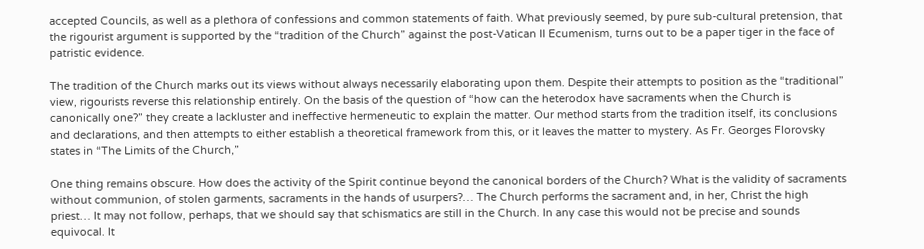accepted Councils, as well as a plethora of confessions and common statements of faith. What previously seemed, by pure sub-cultural pretension, that the rigourist argument is supported by the “tradition of the Church” against the post-Vatican II Ecumenism, turns out to be a paper tiger in the face of patristic evidence.

The tradition of the Church marks out its views without always necessarily elaborating upon them. Despite their attempts to position as the “traditional” view, rigourists reverse this relationship entirely. On the basis of the question of “how can the heterodox have sacraments when the Church is canonically one?” they create a lackluster and ineffective hermeneutic to explain the matter. Our method starts from the tradition itself, its conclusions and declarations, and then attempts to either establish a theoretical framework from this, or it leaves the matter to mystery. As Fr. Georges Florovsky states in “The Limits of the Church,”

One thing remains obscure. How does the activity of the Spirit continue beyond the canonical borders of the Church? What is the validity of sacraments without communion, of stolen garments, sacraments in the hands of usurpers?… The Church performs the sacrament and, in her, Christ the high priest… It may not follow, perhaps, that we should say that schismatics are still in the Church. In any case this would not be precise and sounds equivocal. It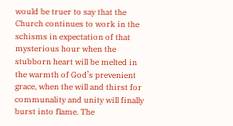would be truer to say that the Church continues to work in the schisms in expectation of that mysterious hour when the stubborn heart will be melted in the warmth of God’s prevenient grace, when the will and thirst for communality and unity will finally burst into flame. The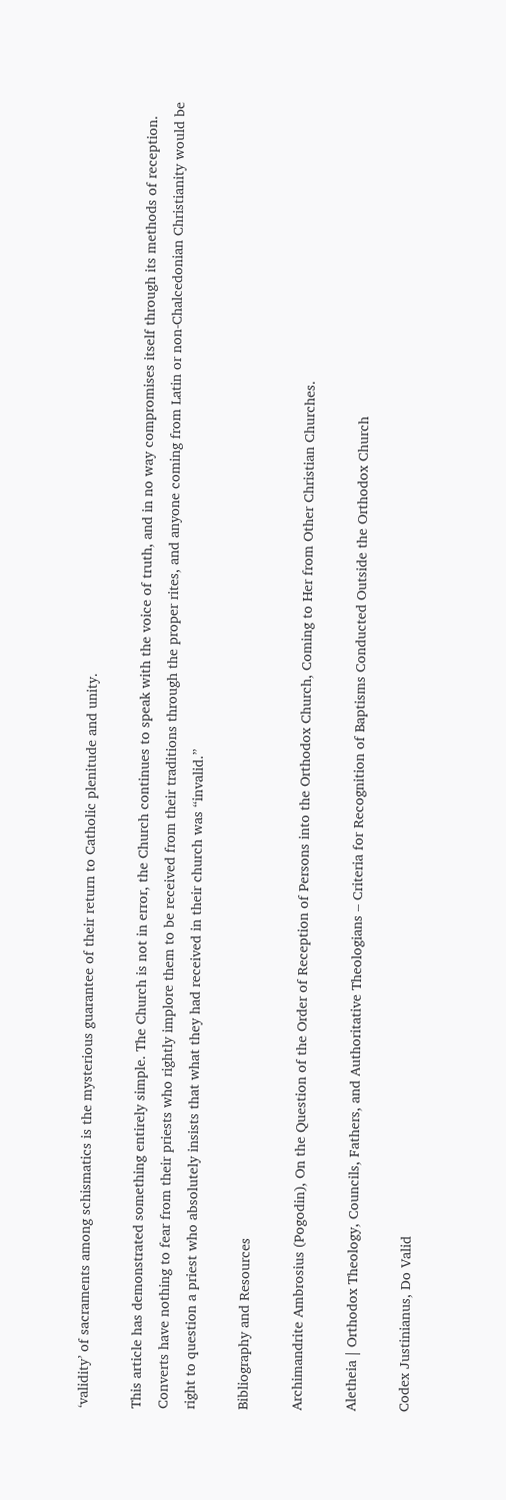‘validity’ of sacraments among schismatics is the mysterious guarantee of their return to Catholic plenitude and unity.

This article has demonstrated something entirely simple. The Church is not in error, the Church continues to speak with the voice of truth, and in no way compromises itself through its methods of reception. Converts have nothing to fear from their priests who rightly implore them to be received from their traditions through the proper rites, and anyone coming from Latin or non-Chalcedonian Christianity would be right to question a priest who absolutely insists that what they had received in their church was “invalid.”

Bibliography and Resources

Archimandrite Ambrosius (Pogodin), On the Question of the Order of Reception of Persons into the Orthodox Church, Coming to Her from Other Christian Churches.

Aletheia | Orthodox Theology, Councils, Fathers, and Authoritative Theologians – Criteria for Recognition of Baptisms Conducted Outside the Orthodox Church

Codex Justinianus, Do Valid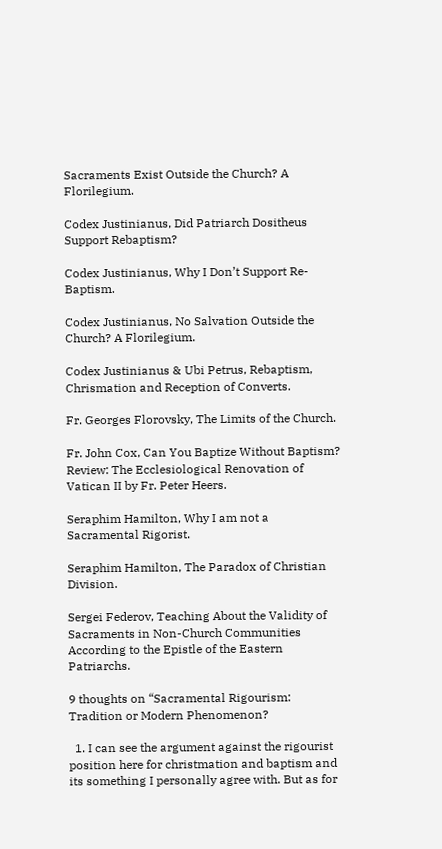Sacraments Exist Outside the Church? A Florilegium.

Codex Justinianus, Did Patriarch Dositheus Support Rebaptism?

Codex Justinianus, Why I Don’t Support Re-Baptism.

Codex Justinianus, No Salvation Outside the Church? A Florilegium.

Codex Justinianus & Ubi Petrus, Rebaptism, Chrismation and Reception of Converts.

Fr. Georges Florovsky, The Limits of the Church.

Fr. John Cox, Can You Baptize Without Baptism? Review: The Ecclesiological Renovation of Vatican II by Fr. Peter Heers.

Seraphim Hamilton, Why I am not a Sacramental Rigorist.

Seraphim Hamilton, The Paradox of Christian Division.

Sergei Federov, Teaching About the Validity of Sacraments in Non-Church Communities According to the Epistle of the Eastern Patriarchs.

9 thoughts on “Sacramental Rigourism: Tradition or Modern Phenomenon?

  1. I can see the argument against the rigourist position here for christmation and baptism and its something I personally agree with. But as for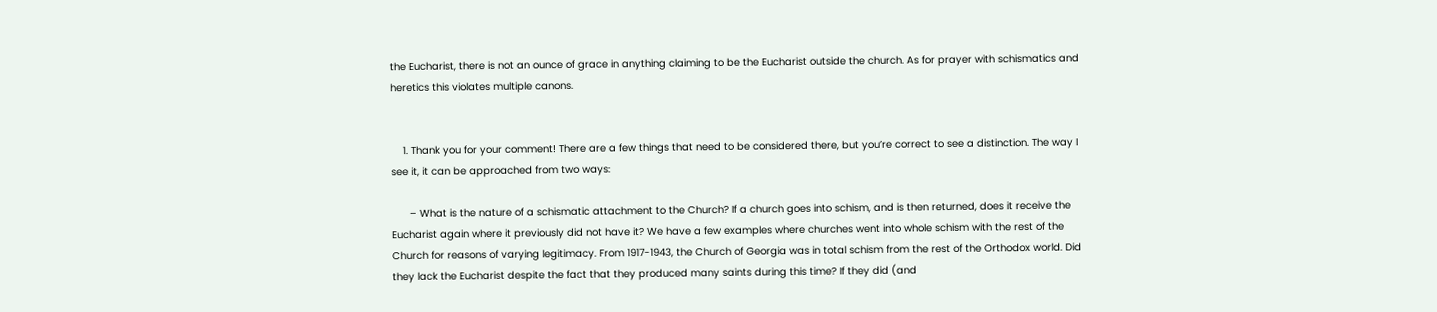the Eucharist, there is not an ounce of grace in anything claiming to be the Eucharist outside the church. As for prayer with schismatics and heretics this violates multiple canons.


    1. Thank you for your comment! There are a few things that need to be considered there, but you’re correct to see a distinction. The way I see it, it can be approached from two ways:

      – What is the nature of a schismatic attachment to the Church? If a church goes into schism, and is then returned, does it receive the Eucharist again where it previously did not have it? We have a few examples where churches went into whole schism with the rest of the Church for reasons of varying legitimacy. From 1917-1943, the Church of Georgia was in total schism from the rest of the Orthodox world. Did they lack the Eucharist despite the fact that they produced many saints during this time? If they did (and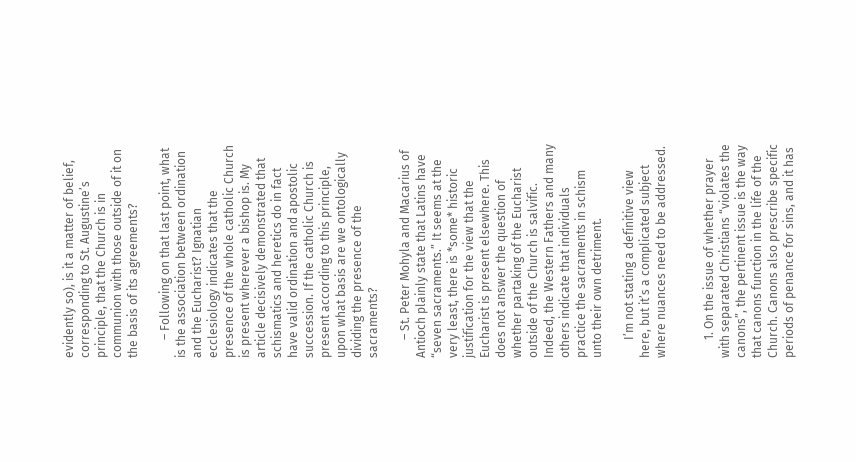evidently so), is it a matter of belief, corresponding to St. Augustine’s principle, that the Church is in communion with those outside of it on the basis of its agreements?

      – Following on that last point, what is the association between ordination and the Eucharist? Ignatian ecclesiology indicates that the presence of the whole catholic Church is present wherever a bishop is. My article decisively demonstrated that schismatics and heretics do in fact have valid ordination and apostolic succession. If the catholic Church is present according to this principle, upon what basis are we ontologically dividing the presence of the sacraments?

      – St. Peter Mohyla and Macarius of Antioch plainly state that Latins have “seven sacraments.” It seems at the very least, there is *some* historic justification for the view that the Eucharist is present elsewhere. This does not answer the question of whether partaking of the Eucharist outside of the Church is salvific. Indeed, the Western Fathers and many others indicate that individuals practice the sacraments in schism unto their own detriment.

      I’m not stating a definitive view here, but it’s a complicated subject where nuances need to be addressed.


      1. On the issue of whether prayer with separated Christians “violates the canons”, the pertinent issue is the way that canons function in the life of the Church. Canons also prescribe specific periods of penance for sins, and it has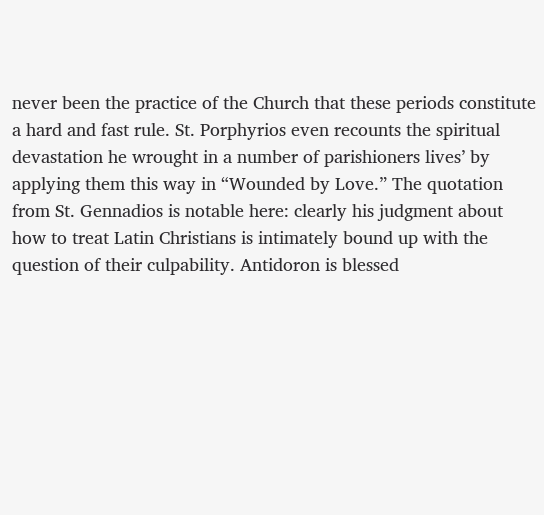never been the practice of the Church that these periods constitute a hard and fast rule. St. Porphyrios even recounts the spiritual devastation he wrought in a number of parishioners lives’ by applying them this way in “Wounded by Love.” The quotation from St. Gennadios is notable here: clearly his judgment about how to treat Latin Christians is intimately bound up with the question of their culpability. Antidoron is blessed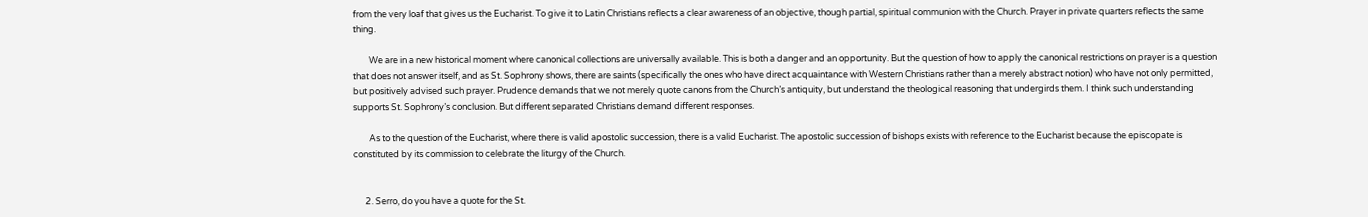from the very loaf that gives us the Eucharist. To give it to Latin Christians reflects a clear awareness of an objective, though partial, spiritual communion with the Church. Prayer in private quarters reflects the same thing.

        We are in a new historical moment where canonical collections are universally available. This is both a danger and an opportunity. But the question of how to apply the canonical restrictions on prayer is a question that does not answer itself, and as St. Sophrony shows, there are saints (specifically the ones who have direct acquaintance with Western Christians rather than a merely abstract notion) who have not only permitted, but positively advised such prayer. Prudence demands that we not merely quote canons from the Church’s antiquity, but understand the theological reasoning that undergirds them. I think such understanding supports St. Sophrony’s conclusion. But different separated Christians demand different responses.

        As to the question of the Eucharist, where there is valid apostolic succession, there is a valid Eucharist. The apostolic succession of bishops exists with reference to the Eucharist because the episcopate is constituted by its commission to celebrate the liturgy of the Church.


      2. Serro, do you have a quote for the St.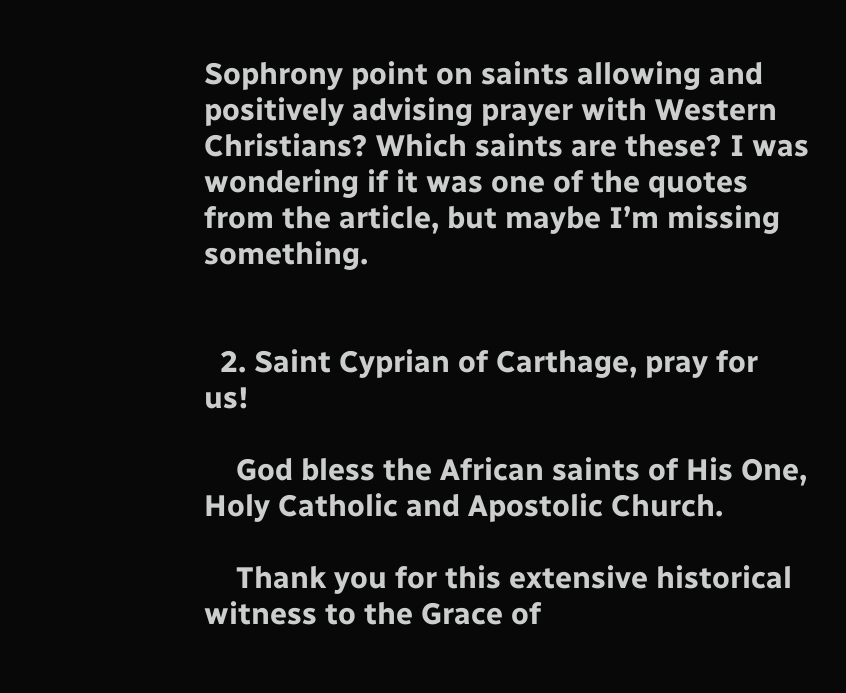Sophrony point on saints allowing and positively advising prayer with Western Christians? Which saints are these? I was wondering if it was one of the quotes from the article, but maybe I’m missing something.


  2. Saint Cyprian of Carthage, pray for us!

    God bless the African saints of His One, Holy Catholic and Apostolic Church.

    Thank you for this extensive historical witness to the Grace of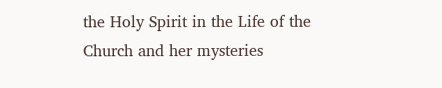the Holy Spirit in the Life of the Church and her mysteries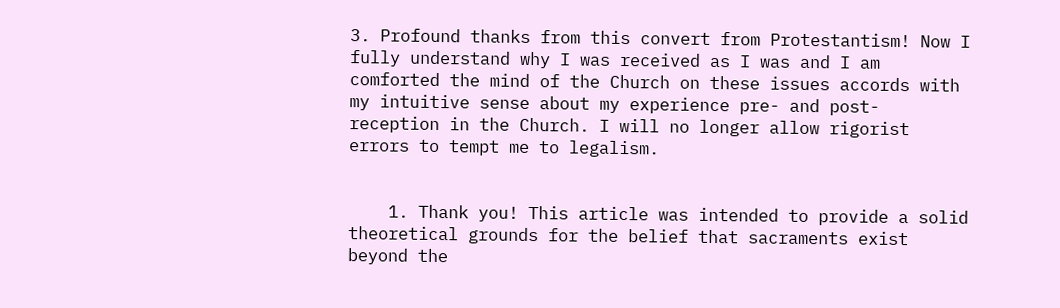3. Profound thanks from this convert from Protestantism! Now I fully understand why I was received as I was and I am comforted the mind of the Church on these issues accords with my intuitive sense about my experience pre- and post- reception in the Church. I will no longer allow rigorist errors to tempt me to legalism.


    1. Thank you! This article was intended to provide a solid theoretical grounds for the belief that sacraments exist beyond the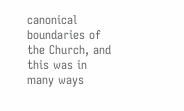canonical boundaries of the Church, and this was in many ways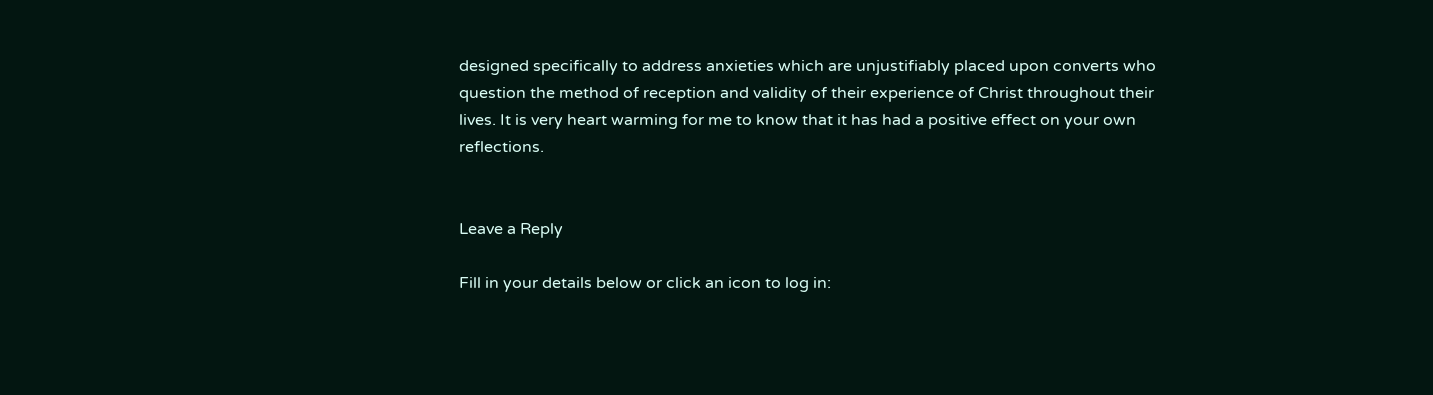designed specifically to address anxieties which are unjustifiably placed upon converts who question the method of reception and validity of their experience of Christ throughout their lives. It is very heart warming for me to know that it has had a positive effect on your own reflections.


Leave a Reply

Fill in your details below or click an icon to log in: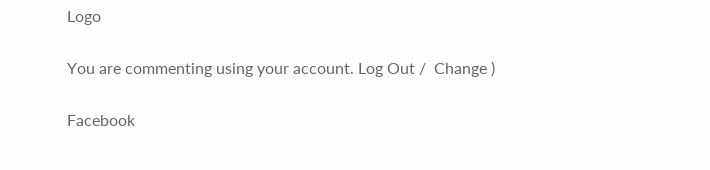Logo

You are commenting using your account. Log Out /  Change )

Facebook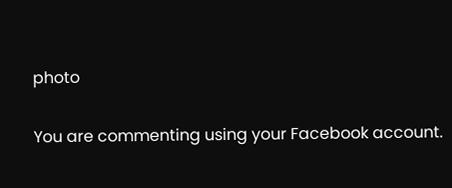photo

You are commenting using your Facebook account.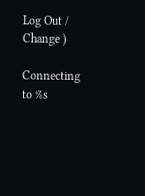Log Out /  Change )

Connecting to %s